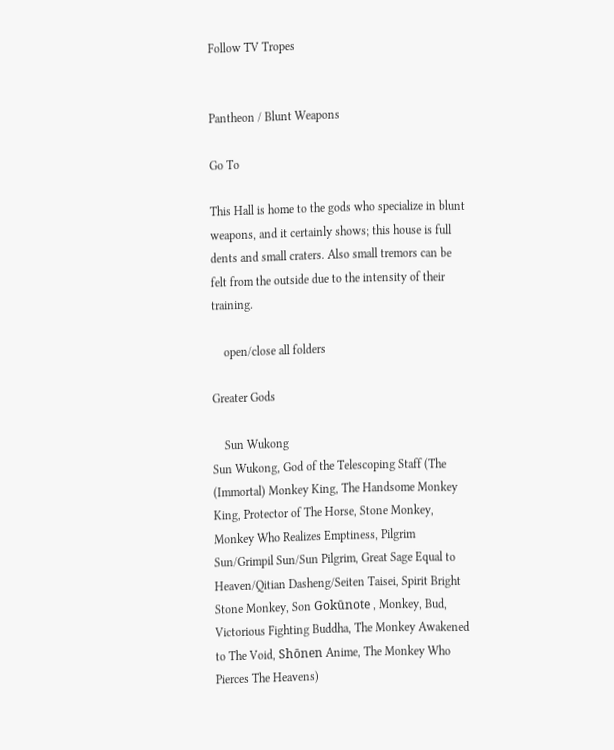Follow TV Tropes


Pantheon / Blunt Weapons

Go To

This Hall is home to the gods who specialize in blunt weapons, and it certainly shows; this house is full dents and small craters. Also small tremors can be felt from the outside due to the intensity of their training.

    open/close all folders

Greater Gods

    Sun Wukong
Sun Wukong, God of the Telescoping Staff (The (Immortal) Monkey King, The Handsome Monkey King, Protector of The Horse, Stone Monkey, Monkey Who Realizes Emptiness, Pilgrim Sun/Grimpil Sun/Sun Pilgrim, Great Sage Equal to Heaven/Qitian Dasheng/Seiten Taisei, Spirit Bright Stone Monkey, Son Gokūnote , Monkey, Bud, Victorious Fighting Buddha, The Monkey Awakened to The Void, Shōnen Anime, The Monkey Who Pierces The Heavens)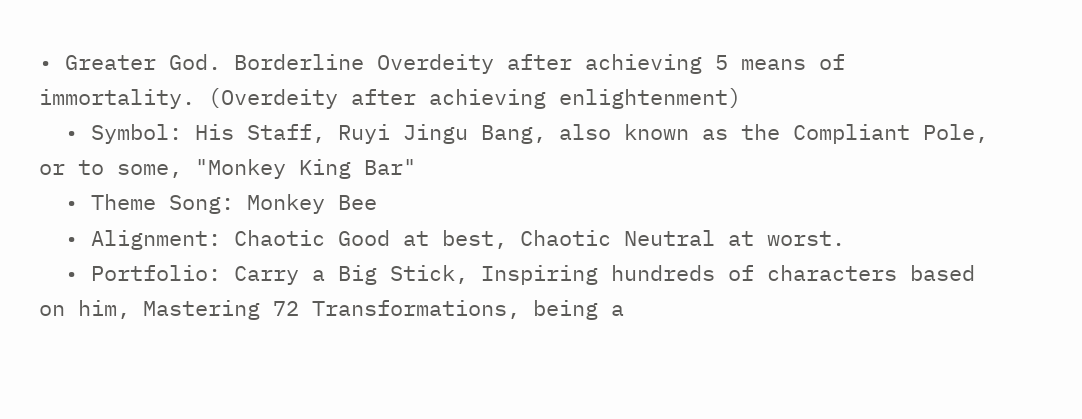• Greater God. Borderline Overdeity after achieving 5 means of immortality. (Overdeity after achieving enlightenment)
  • Symbol: His Staff, Ruyi Jingu Bang, also known as the Compliant Pole, or to some, "Monkey King Bar"
  • Theme Song: Monkey Bee
  • Alignment: Chaotic Good at best, Chaotic Neutral at worst.
  • Portfolio: Carry a Big Stick, Inspiring hundreds of characters based on him, Mastering 72 Transformations, being a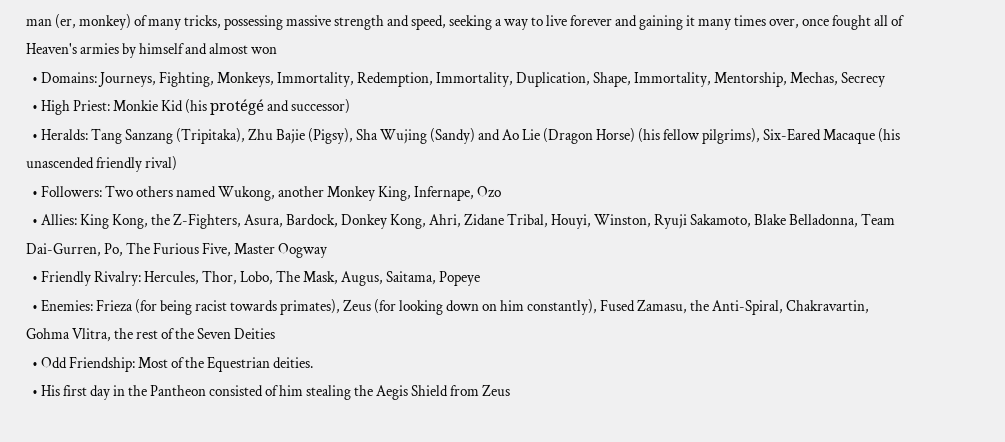man (er, monkey) of many tricks, possessing massive strength and speed, seeking a way to live forever and gaining it many times over, once fought all of Heaven's armies by himself and almost won
  • Domains: Journeys, Fighting, Monkeys, Immortality, Redemption, Immortality, Duplication, Shape, Immortality, Mentorship, Mechas, Secrecy
  • High Priest: Monkie Kid (his protégé and successor)
  • Heralds: Tang Sanzang (Tripitaka), Zhu Bajie (Pigsy), Sha Wujing (Sandy) and Ao Lie (Dragon Horse) (his fellow pilgrims), Six-Eared Macaque (his unascended friendly rival)
  • Followers: Two others named Wukong, another Monkey King, Infernape, Ozo
  • Allies: King Kong, the Z-Fighters, Asura, Bardock, Donkey Kong, Ahri, Zidane Tribal, Houyi, Winston, Ryuji Sakamoto, Blake Belladonna, Team Dai-Gurren, Po, The Furious Five, Master Oogway
  • Friendly Rivalry: Hercules, Thor, Lobo, The Mask, Augus, Saitama, Popeye
  • Enemies: Frieza (for being racist towards primates), Zeus (for looking down on him constantly), Fused Zamasu, the Anti-Spiral, Chakravartin, Gohma Vlitra, the rest of the Seven Deities
  • Odd Friendship: Most of the Equestrian deities.
  • His first day in the Pantheon consisted of him stealing the Aegis Shield from Zeus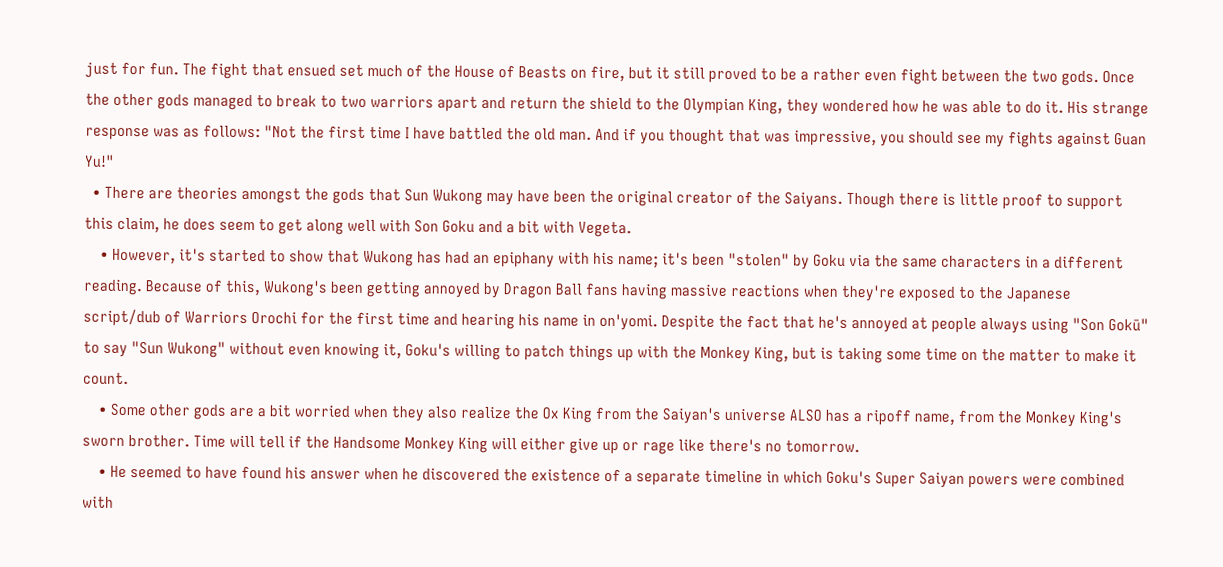just for fun. The fight that ensued set much of the House of Beasts on fire, but it still proved to be a rather even fight between the two gods. Once the other gods managed to break to two warriors apart and return the shield to the Olympian King, they wondered how he was able to do it. His strange response was as follows: "Not the first time I have battled the old man. And if you thought that was impressive, you should see my fights against Guan Yu!"
  • There are theories amongst the gods that Sun Wukong may have been the original creator of the Saiyans. Though there is little proof to support this claim, he does seem to get along well with Son Goku and a bit with Vegeta.
    • However, it's started to show that Wukong has had an epiphany with his name; it's been "stolen" by Goku via the same characters in a different reading. Because of this, Wukong's been getting annoyed by Dragon Ball fans having massive reactions when they're exposed to the Japanese script/dub of Warriors Orochi for the first time and hearing his name in on'yomi. Despite the fact that he's annoyed at people always using "Son Gokū" to say "Sun Wukong" without even knowing it, Goku's willing to patch things up with the Monkey King, but is taking some time on the matter to make it count.
    • Some other gods are a bit worried when they also realize the Ox King from the Saiyan's universe ALSO has a ripoff name, from the Monkey King's sworn brother. Time will tell if the Handsome Monkey King will either give up or rage like there's no tomorrow.
    • He seemed to have found his answer when he discovered the existence of a separate timeline in which Goku's Super Saiyan powers were combined with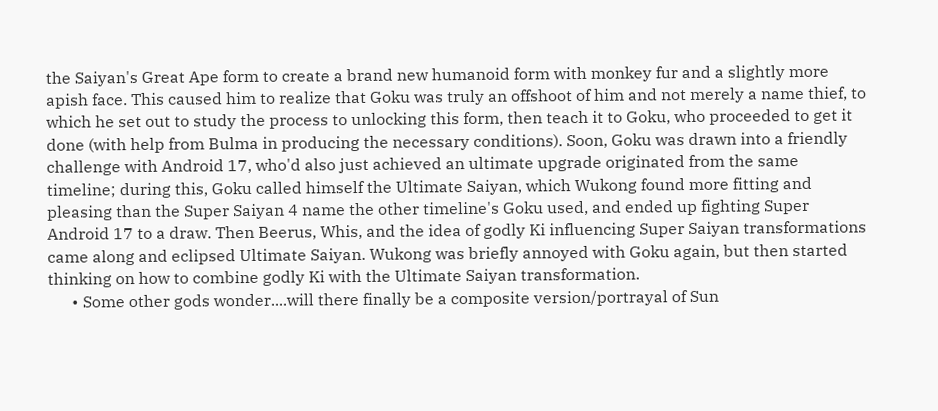the Saiyan's Great Ape form to create a brand new humanoid form with monkey fur and a slightly more apish face. This caused him to realize that Goku was truly an offshoot of him and not merely a name thief, to which he set out to study the process to unlocking this form, then teach it to Goku, who proceeded to get it done (with help from Bulma in producing the necessary conditions). Soon, Goku was drawn into a friendly challenge with Android 17, who'd also just achieved an ultimate upgrade originated from the same timeline; during this, Goku called himself the Ultimate Saiyan, which Wukong found more fitting and pleasing than the Super Saiyan 4 name the other timeline's Goku used, and ended up fighting Super Android 17 to a draw. Then Beerus, Whis, and the idea of godly Ki influencing Super Saiyan transformations came along and eclipsed Ultimate Saiyan. Wukong was briefly annoyed with Goku again, but then started thinking on how to combine godly Ki with the Ultimate Saiyan transformation.
      • Some other gods wonder....will there finally be a composite version/portrayal of Sun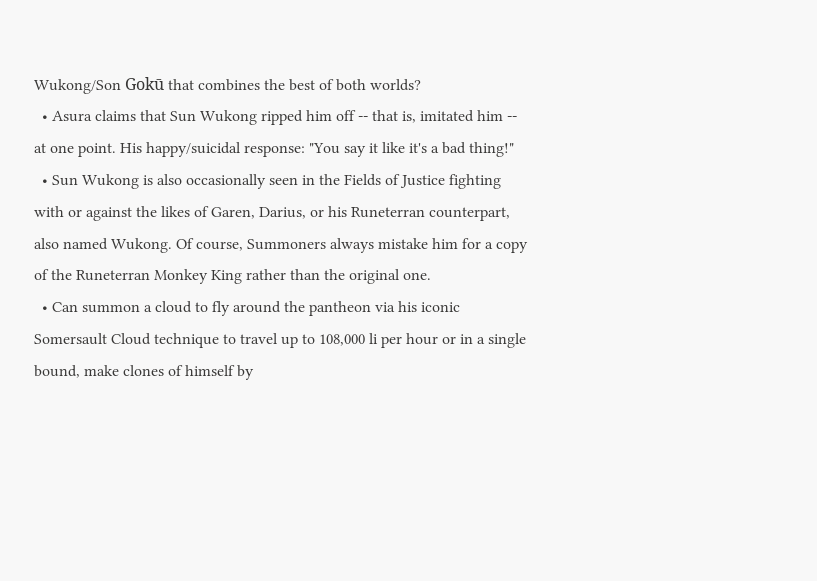Wukong/Son Gokū that combines the best of both worlds?
  • Asura claims that Sun Wukong ripped him off -- that is, imitated him -- at one point. His happy/suicidal response: "You say it like it's a bad thing!"
  • Sun Wukong is also occasionally seen in the Fields of Justice fighting with or against the likes of Garen, Darius, or his Runeterran counterpart, also named Wukong. Of course, Summoners always mistake him for a copy of the Runeterran Monkey King rather than the original one.
  • Can summon a cloud to fly around the pantheon via his iconic Somersault Cloud technique to travel up to 108,000 li per hour or in a single bound, make clones of himself by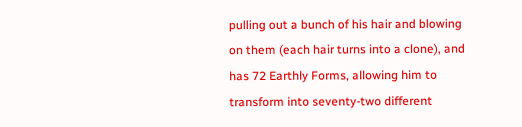pulling out a bunch of his hair and blowing on them (each hair turns into a clone), and has 72 Earthly Forms, allowing him to transform into seventy-two different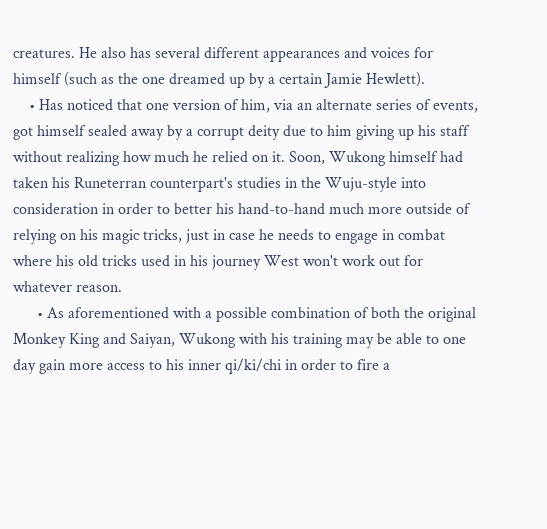creatures. He also has several different appearances and voices for himself (such as the one dreamed up by a certain Jamie Hewlett).
    • Has noticed that one version of him, via an alternate series of events, got himself sealed away by a corrupt deity due to him giving up his staff without realizing how much he relied on it. Soon, Wukong himself had taken his Runeterran counterpart's studies in the Wuju-style into consideration in order to better his hand-to-hand much more outside of relying on his magic tricks, just in case he needs to engage in combat where his old tricks used in his journey West won't work out for whatever reason.
      • As aforementioned with a possible combination of both the original Monkey King and Saiyan, Wukong with his training may be able to one day gain more access to his inner qi/ki/chi in order to fire a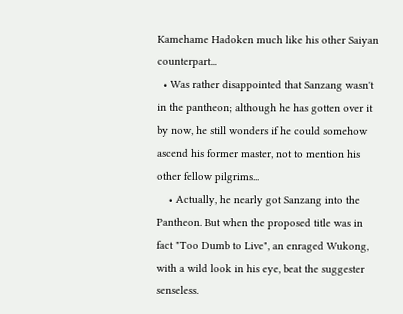Kamehame Hadoken much like his other Saiyan counterpart...
  • Was rather disappointed that Sanzang wasn't in the pantheon; although he has gotten over it by now, he still wonders if he could somehow ascend his former master, not to mention his other fellow pilgrims...
    • Actually, he nearly got Sanzang into the Pantheon. But when the proposed title was in fact "Too Dumb to Live", an enraged Wukong, with a wild look in his eye, beat the suggester senseless.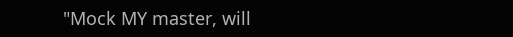"Mock MY master, will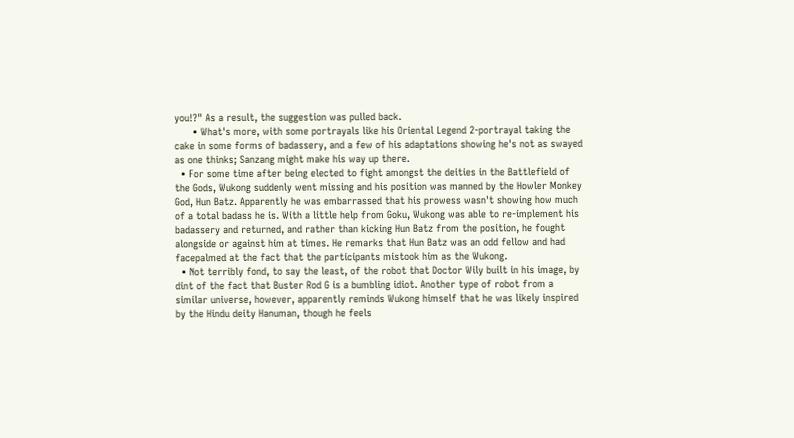you!?" As a result, the suggestion was pulled back.
      • What's more, with some portrayals like his Oriental Legend 2-portrayal taking the cake in some forms of badassery, and a few of his adaptations showing he's not as swayed as one thinks; Sanzang might make his way up there.
  • For some time after being elected to fight amongst the deities in the Battlefield of the Gods, Wukong suddenly went missing and his position was manned by the Howler Monkey God, Hun Batz. Apparently he was embarrassed that his prowess wasn't showing how much of a total badass he is. With a little help from Goku, Wukong was able to re-implement his badassery and returned, and rather than kicking Hun Batz from the position, he fought alongside or against him at times. He remarks that Hun Batz was an odd fellow and had facepalmed at the fact that the participants mistook him as the Wukong.
  • Not terribly fond, to say the least, of the robot that Doctor Wily built in his image, by dint of the fact that Buster Rod G is a bumbling idiot. Another type of robot from a similar universe, however, apparently reminds Wukong himself that he was likely inspired by the Hindu deity Hanuman, though he feels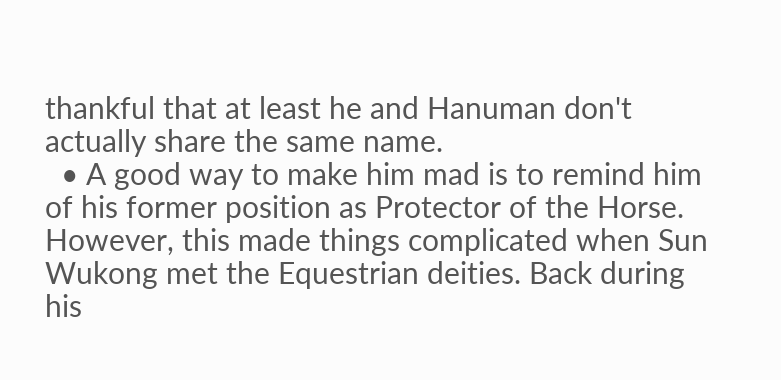thankful that at least he and Hanuman don't actually share the same name.
  • A good way to make him mad is to remind him of his former position as Protector of the Horse. However, this made things complicated when Sun Wukong met the Equestrian deities. Back during his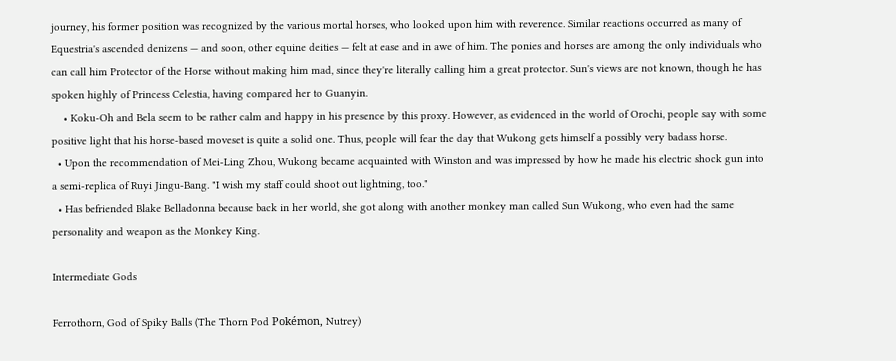journey, his former position was recognized by the various mortal horses, who looked upon him with reverence. Similar reactions occurred as many of Equestria's ascended denizens — and soon, other equine deities — felt at ease and in awe of him. The ponies and horses are among the only individuals who can call him Protector of the Horse without making him mad, since they're literally calling him a great protector. Sun's views are not known, though he has spoken highly of Princess Celestia, having compared her to Guanyin.
    • Koku-Oh and Bela seem to be rather calm and happy in his presence by this proxy. However, as evidenced in the world of Orochi, people say with some positive light that his horse-based moveset is quite a solid one. Thus, people will fear the day that Wukong gets himself a possibly very badass horse.
  • Upon the recommendation of Mei-Ling Zhou, Wukong became acquainted with Winston and was impressed by how he made his electric shock gun into a semi-replica of Ruyi Jingu-Bang. "I wish my staff could shoot out lightning, too."
  • Has befriended Blake Belladonna because back in her world, she got along with another monkey man called Sun Wukong, who even had the same personality and weapon as the Monkey King.

Intermediate Gods

Ferrothorn, God of Spiky Balls (The Thorn Pod Pokémon, Nutrey)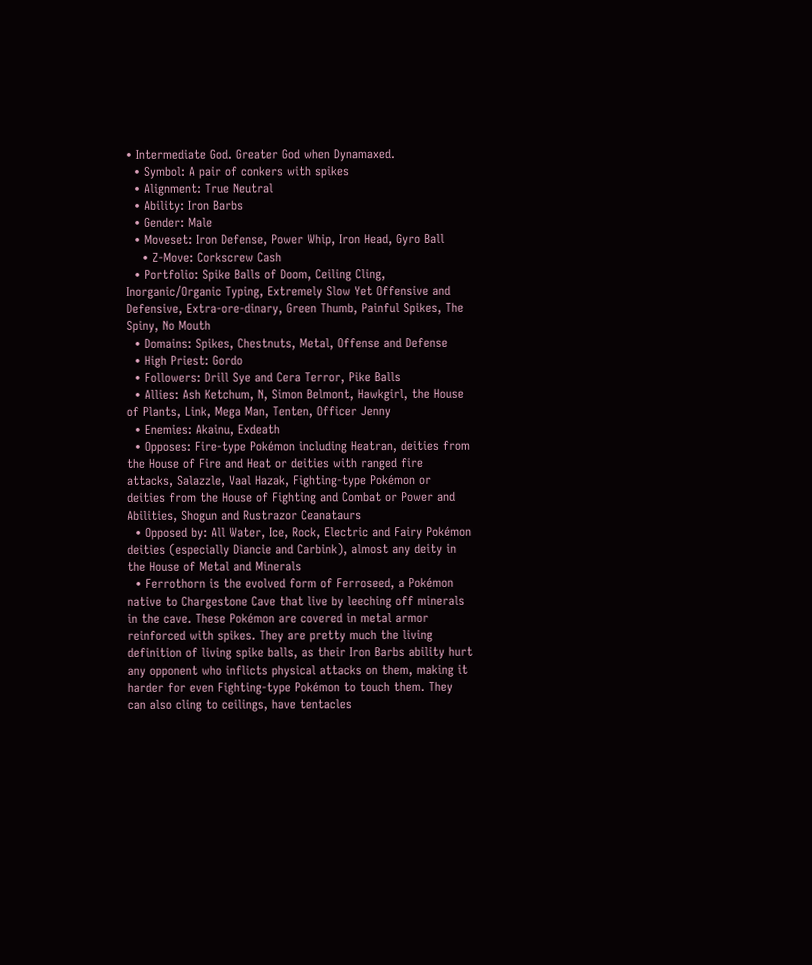• Intermediate God. Greater God when Dynamaxed.
  • Symbol: A pair of conkers with spikes
  • Alignment: True Neutral
  • Ability: Iron Barbs
  • Gender: Male
  • Moveset: Iron Defense, Power Whip, Iron Head, Gyro Ball
    • Z-Move: Corkscrew Cash
  • Portfolio: Spike Balls of Doom, Ceiling Cling, Inorganic/Organic Typing, Extremely Slow Yet Offensive and Defensive, Extra-ore-dinary, Green Thumb, Painful Spikes, The Spiny, No Mouth
  • Domains: Spikes, Chestnuts, Metal, Offense and Defense
  • High Priest: Gordo
  • Followers: Drill Sye and Cera Terror, Pike Balls
  • Allies: Ash Ketchum, N, Simon Belmont, Hawkgirl, the House of Plants, Link, Mega Man, Tenten, Officer Jenny
  • Enemies: Akainu, Exdeath
  • Opposes: Fire-type Pokémon including Heatran, deities from the House of Fire and Heat or deities with ranged fire attacks, Salazzle, Vaal Hazak, Fighting-type Pokémon or deities from the House of Fighting and Combat or Power and Abilities, Shogun and Rustrazor Ceanataurs
  • Opposed by: All Water, Ice, Rock, Electric and Fairy Pokémon deities (especially Diancie and Carbink), almost any deity in the House of Metal and Minerals
  • Ferrothorn is the evolved form of Ferroseed, a Pokémon native to Chargestone Cave that live by leeching off minerals in the cave. These Pokémon are covered in metal armor reinforced with spikes. They are pretty much the living definition of living spike balls, as their Iron Barbs ability hurt any opponent who inflicts physical attacks on them, making it harder for even Fighting-type Pokémon to touch them. They can also cling to ceilings, have tentacles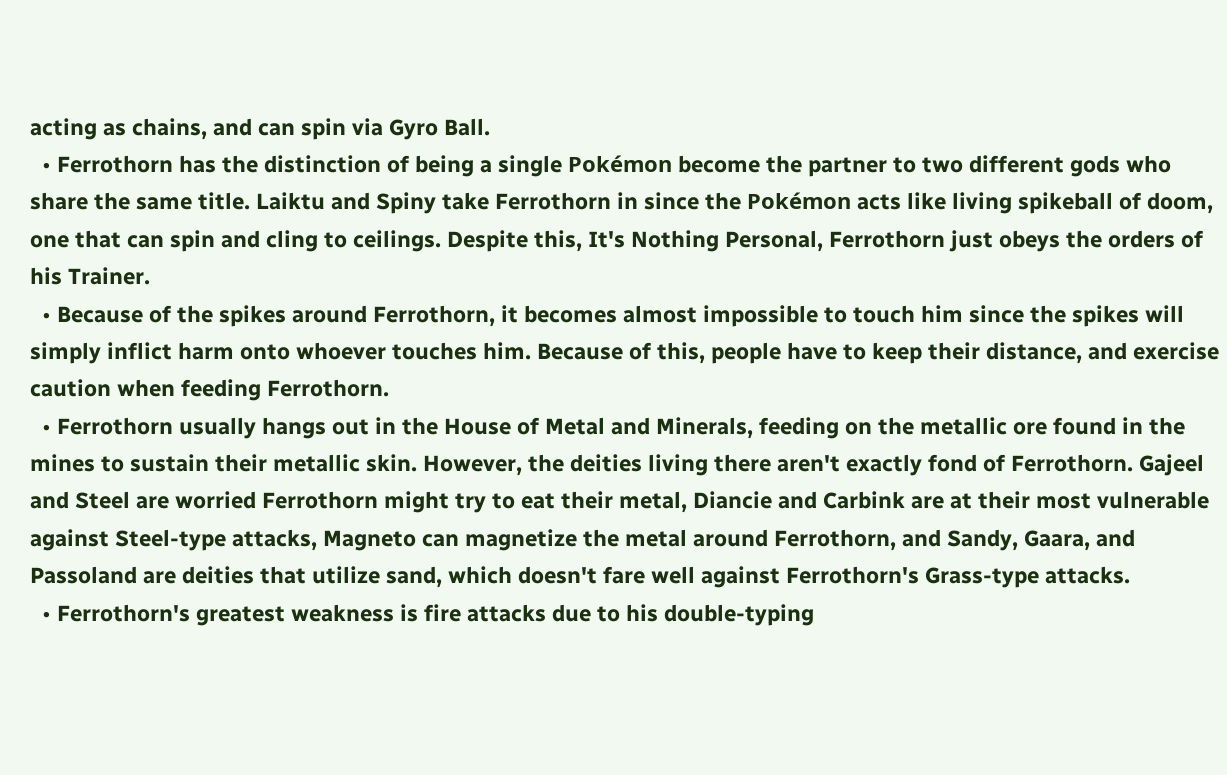acting as chains, and can spin via Gyro Ball.
  • Ferrothorn has the distinction of being a single Pokémon become the partner to two different gods who share the same title. Laiktu and Spiny take Ferrothorn in since the Pokémon acts like living spikeball of doom, one that can spin and cling to ceilings. Despite this, It's Nothing Personal, Ferrothorn just obeys the orders of his Trainer.
  • Because of the spikes around Ferrothorn, it becomes almost impossible to touch him since the spikes will simply inflict harm onto whoever touches him. Because of this, people have to keep their distance, and exercise caution when feeding Ferrothorn.
  • Ferrothorn usually hangs out in the House of Metal and Minerals, feeding on the metallic ore found in the mines to sustain their metallic skin. However, the deities living there aren't exactly fond of Ferrothorn. Gajeel and Steel are worried Ferrothorn might try to eat their metal, Diancie and Carbink are at their most vulnerable against Steel-type attacks, Magneto can magnetize the metal around Ferrothorn, and Sandy, Gaara, and Passoland are deities that utilize sand, which doesn't fare well against Ferrothorn's Grass-type attacks.
  • Ferrothorn's greatest weakness is fire attacks due to his double-typing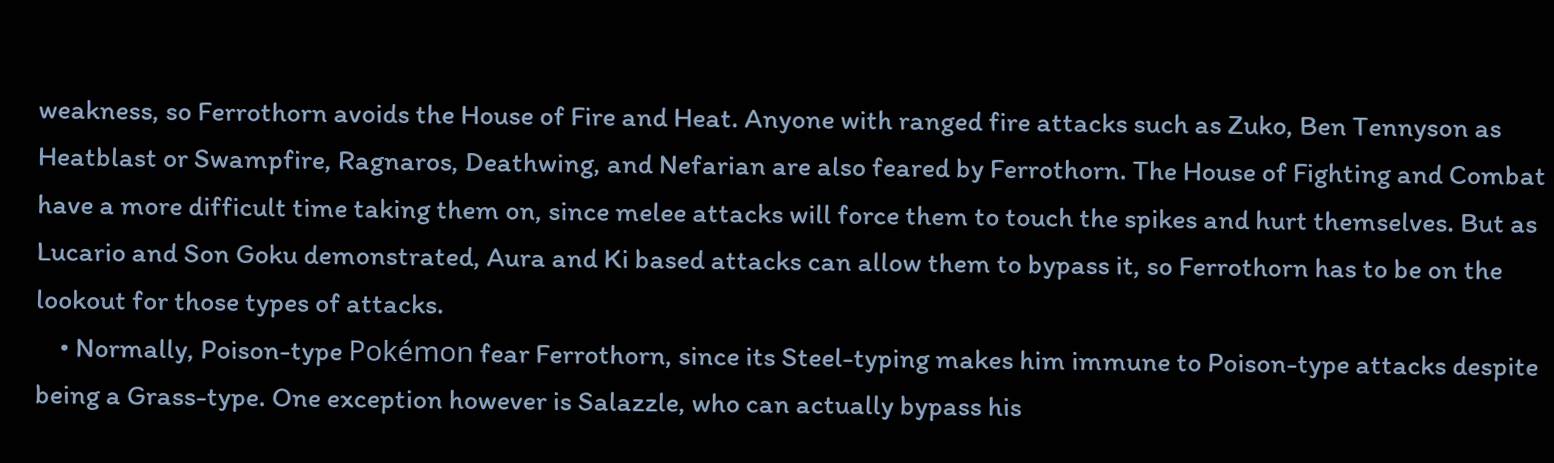weakness, so Ferrothorn avoids the House of Fire and Heat. Anyone with ranged fire attacks such as Zuko, Ben Tennyson as Heatblast or Swampfire, Ragnaros, Deathwing, and Nefarian are also feared by Ferrothorn. The House of Fighting and Combat have a more difficult time taking them on, since melee attacks will force them to touch the spikes and hurt themselves. But as Lucario and Son Goku demonstrated, Aura and Ki based attacks can allow them to bypass it, so Ferrothorn has to be on the lookout for those types of attacks.
    • Normally, Poison-type Pokémon fear Ferrothorn, since its Steel-typing makes him immune to Poison-type attacks despite being a Grass-type. One exception however is Salazzle, who can actually bypass his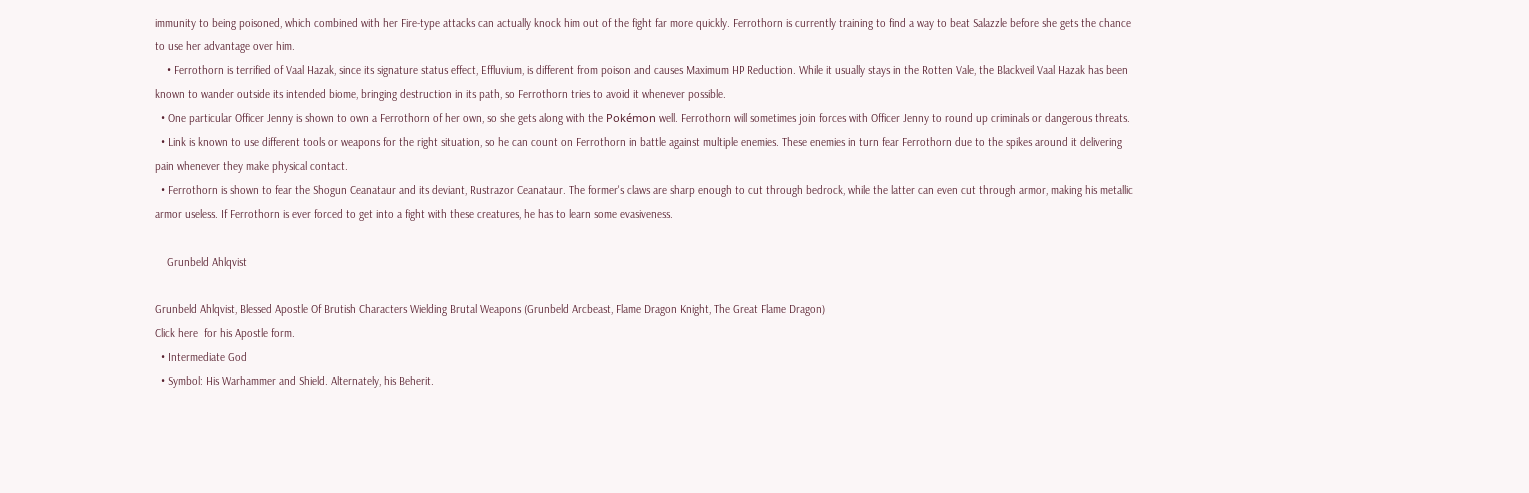immunity to being poisoned, which combined with her Fire-type attacks can actually knock him out of the fight far more quickly. Ferrothorn is currently training to find a way to beat Salazzle before she gets the chance to use her advantage over him.
    • Ferrothorn is terrified of Vaal Hazak, since its signature status effect, Effluvium, is different from poison and causes Maximum HP Reduction. While it usually stays in the Rotten Vale, the Blackveil Vaal Hazak has been known to wander outside its intended biome, bringing destruction in its path, so Ferrothorn tries to avoid it whenever possible.
  • One particular Officer Jenny is shown to own a Ferrothorn of her own, so she gets along with the Pokémon well. Ferrothorn will sometimes join forces with Officer Jenny to round up criminals or dangerous threats.
  • Link is known to use different tools or weapons for the right situation, so he can count on Ferrothorn in battle against multiple enemies. These enemies in turn fear Ferrothorn due to the spikes around it delivering pain whenever they make physical contact.
  • Ferrothorn is shown to fear the Shogun Ceanataur and its deviant, Rustrazor Ceanataur. The former's claws are sharp enough to cut through bedrock, while the latter can even cut through armor, making his metallic armor useless. If Ferrothorn is ever forced to get into a fight with these creatures, he has to learn some evasiveness.

    Grunbeld Ahlqvist

Grunbeld Ahlqvist, Blessed Apostle Of Brutish Characters Wielding Brutal Weapons (Grunbeld Arcbeast, Flame Dragon Knight, The Great Flame Dragon)
Click here  for his Apostle form.
  • Intermediate God
  • Symbol: His Warhammer and Shield. Alternately, his Beherit.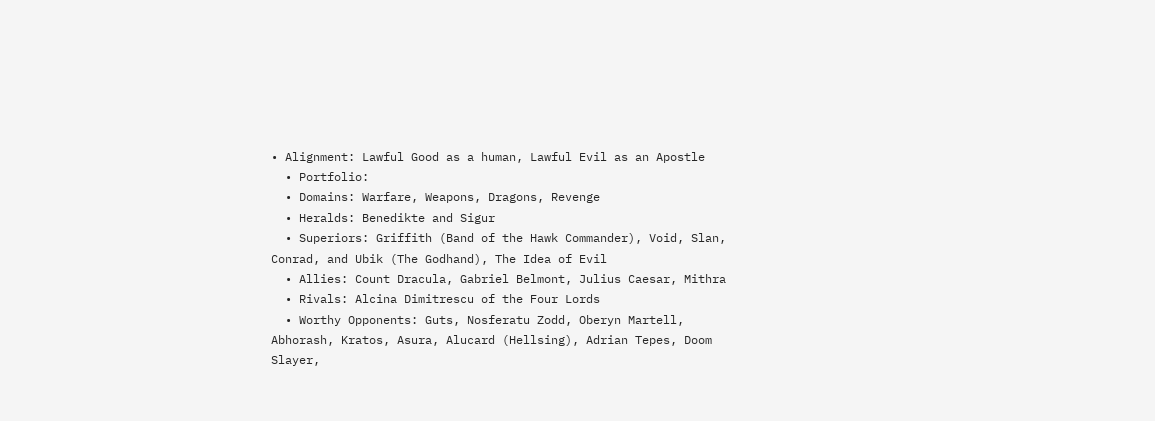• Alignment: Lawful Good as a human, Lawful Evil as an Apostle
  • Portfolio:
  • Domains: Warfare, Weapons, Dragons, Revenge
  • Heralds: Benedikte and Sigur
  • Superiors: Griffith (Band of the Hawk Commander), Void, Slan, Conrad, and Ubik (The Godhand), The Idea of Evil
  • Allies: Count Dracula, Gabriel Belmont, Julius Caesar, Mithra
  • Rivals: Alcina Dimitrescu of the Four Lords
  • Worthy Opponents: Guts, Nosferatu Zodd, Oberyn Martell, Abhorash, Kratos, Asura, Alucard (Hellsing), Adrian Tepes, Doom Slayer,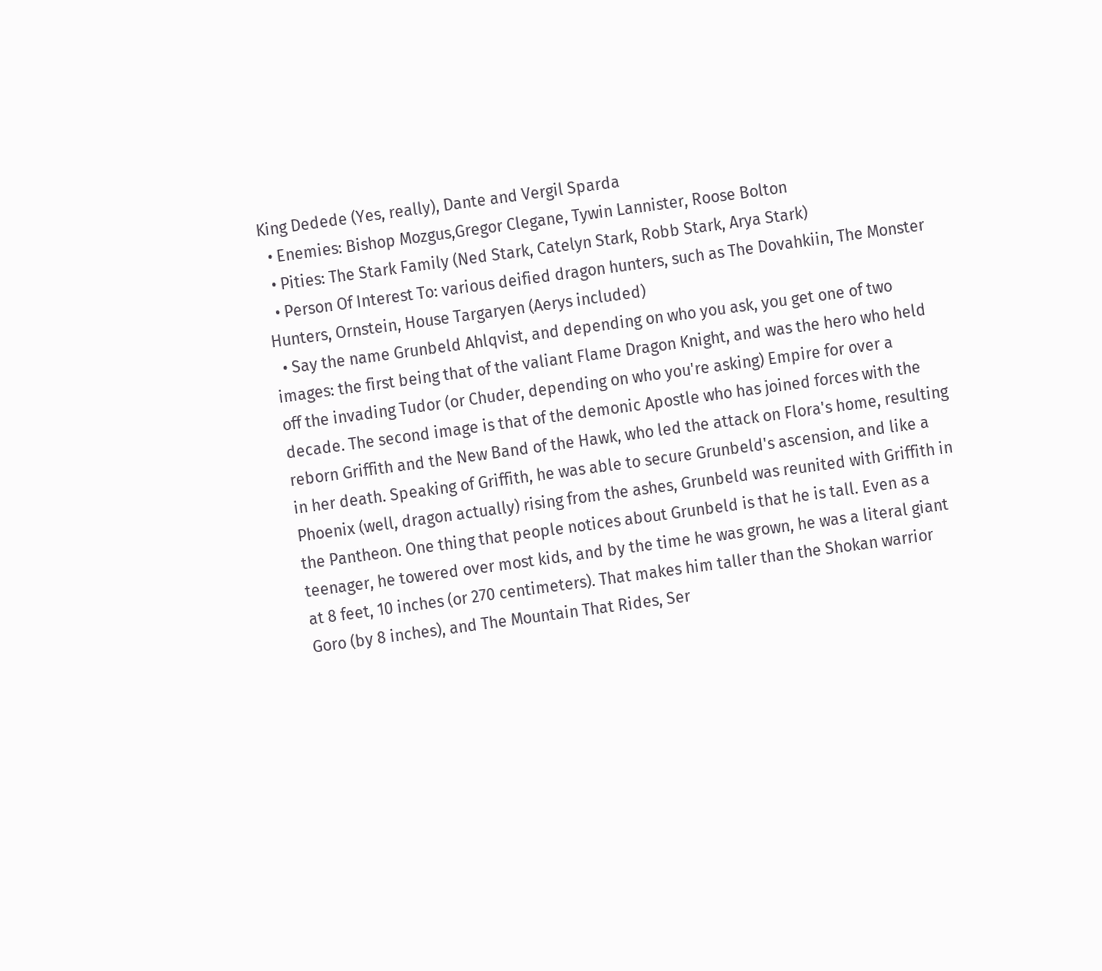King Dedede (Yes, really), Dante and Vergil Sparda
  • Enemies: Bishop Mozgus,Gregor Clegane, Tywin Lannister, Roose Bolton
  • Pities: The Stark Family (Ned Stark, Catelyn Stark, Robb Stark, Arya Stark)
  • Person Of Interest To: various deified dragon hunters, such as The Dovahkiin, The Monster Hunters, Ornstein, House Targaryen (Aerys included)
  • Say the name Grunbeld Ahlqvist, and depending on who you ask, you get one of two images: the first being that of the valiant Flame Dragon Knight, and was the hero who held off the invading Tudor (or Chuder, depending on who you're asking) Empire for over a decade. The second image is that of the demonic Apostle who has joined forces with the reborn Griffith and the New Band of the Hawk, who led the attack on Flora's home, resulting in her death. Speaking of Griffith, he was able to secure Grunbeld's ascension, and like a Phoenix (well, dragon actually) rising from the ashes, Grunbeld was reunited with Griffith in the Pantheon. One thing that people notices about Grunbeld is that he is tall. Even as a teenager, he towered over most kids, and by the time he was grown, he was a literal giant at 8 feet, 10 inches (or 270 centimeters). That makes him taller than the Shokan warrior Goro (by 8 inches), and The Mountain That Rides, Ser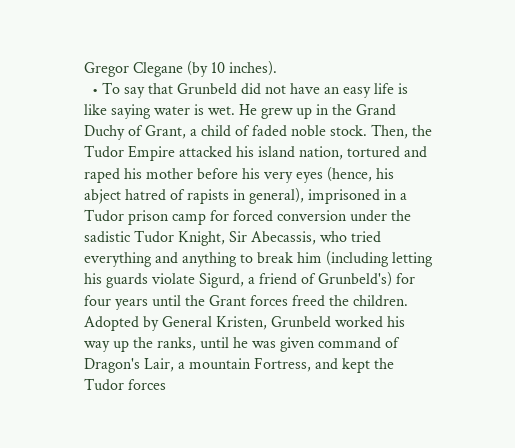Gregor Clegane (by 10 inches).
  • To say that Grunbeld did not have an easy life is like saying water is wet. He grew up in the Grand Duchy of Grant, a child of faded noble stock. Then, the Tudor Empire attacked his island nation, tortured and raped his mother before his very eyes (hence, his abject hatred of rapists in general), imprisoned in a Tudor prison camp for forced conversion under the sadistic Tudor Knight, Sir Abecassis, who tried everything and anything to break him (including letting his guards violate Sigurd, a friend of Grunbeld's) for four years until the Grant forces freed the children. Adopted by General Kristen, Grunbeld worked his way up the ranks, until he was given command of Dragon's Lair, a mountain Fortress, and kept the Tudor forces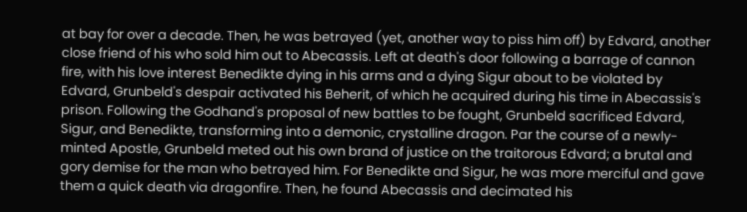at bay for over a decade. Then, he was betrayed (yet, another way to piss him off) by Edvard, another close friend of his who sold him out to Abecassis. Left at death's door following a barrage of cannon fire, with his love interest Benedikte dying in his arms and a dying Sigur about to be violated by Edvard, Grunbeld's despair activated his Beherit, of which he acquired during his time in Abecassis's prison. Following the Godhand's proposal of new battles to be fought, Grunbeld sacrificed Edvard, Sigur, and Benedikte, transforming into a demonic, crystalline dragon. Par the course of a newly-minted Apostle, Grunbeld meted out his own brand of justice on the traitorous Edvard; a brutal and gory demise for the man who betrayed him. For Benedikte and Sigur, he was more merciful and gave them a quick death via dragonfire. Then, he found Abecassis and decimated his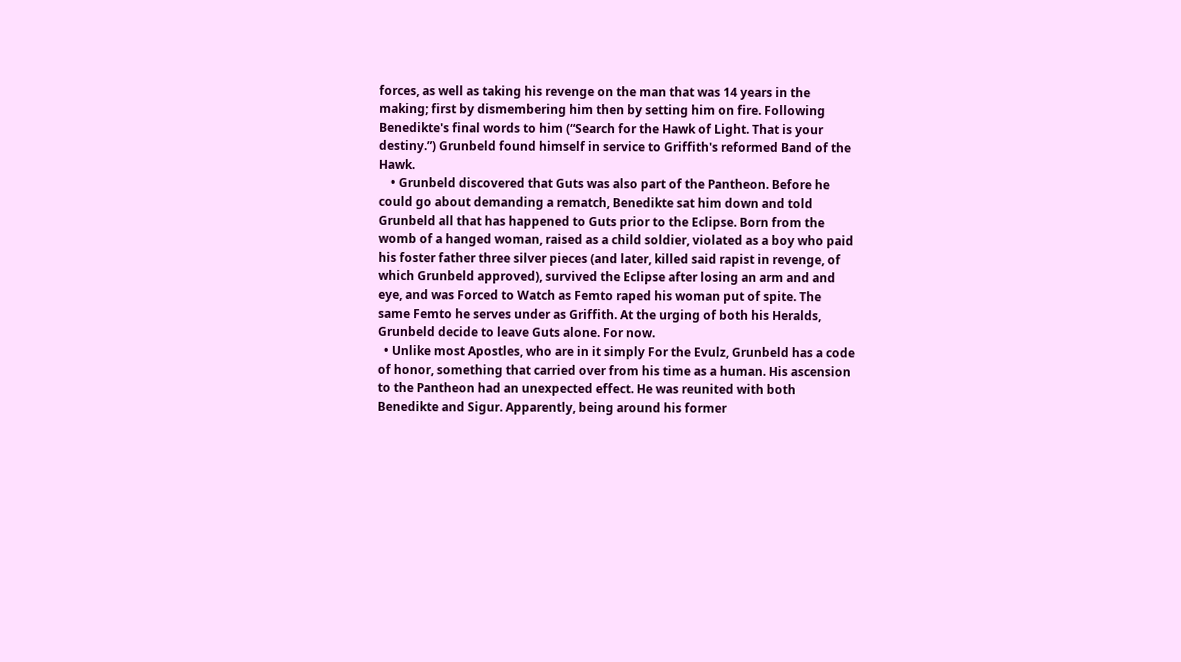forces, as well as taking his revenge on the man that was 14 years in the making; first by dismembering him then by setting him on fire. Following Benedikte's final words to him (“Search for the Hawk of Light. That is your destiny.”) Grunbeld found himself in service to Griffith's reformed Band of the Hawk.
    • Grunbeld discovered that Guts was also part of the Pantheon. Before he could go about demanding a rematch, Benedikte sat him down and told Grunbeld all that has happened to Guts prior to the Eclipse. Born from the womb of a hanged woman, raised as a child soldier, violated as a boy who paid his foster father three silver pieces (and later, killed said rapist in revenge, of which Grunbeld approved), survived the Eclipse after losing an arm and and eye, and was Forced to Watch as Femto raped his woman put of spite. The same Femto he serves under as Griffith. At the urging of both his Heralds, Grunbeld decide to leave Guts alone. For now.
  • Unlike most Apostles, who are in it simply For the Evulz, Grunbeld has a code of honor, something that carried over from his time as a human. His ascension to the Pantheon had an unexpected effect. He was reunited with both Benedikte and Sigur. Apparently, being around his former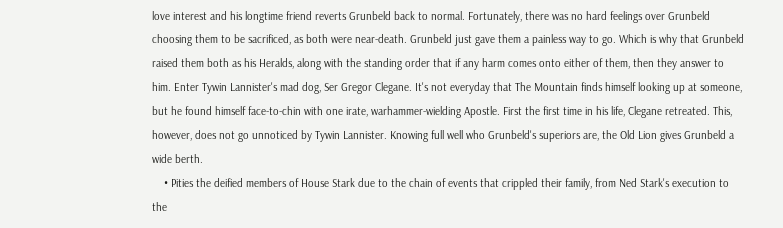love interest and his longtime friend reverts Grunbeld back to normal. Fortunately, there was no hard feelings over Grunbeld choosing them to be sacrificed, as both were near-death. Grunbeld just gave them a painless way to go. Which is why that Grunbeld raised them both as his Heralds, along with the standing order that if any harm comes onto either of them, then they answer to him. Enter Tywin Lannister's mad dog, Ser Gregor Clegane. It's not everyday that The Mountain finds himself looking up at someone, but he found himself face-to-chin with one irate, warhammer-wielding Apostle. First the first time in his life, Clegane retreated. This, however, does not go unnoticed by Tywin Lannister. Knowing full well who Grunbeld's superiors are, the Old Lion gives Grunbeld a wide berth.
    • Pities the deified members of House Stark due to the chain of events that crippled their family, from Ned Stark's execution to the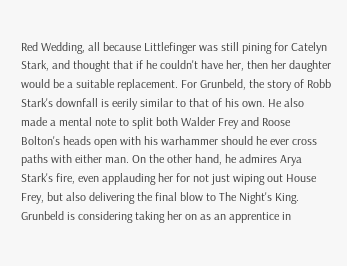Red Wedding, all because Littlefinger was still pining for Catelyn Stark, and thought that if he couldn't have her, then her daughter would be a suitable replacement. For Grunbeld, the story of Robb Stark's downfall is eerily similar to that of his own. He also made a mental note to split both Walder Frey and Roose Bolton's heads open with his warhammer should he ever cross paths with either man. On the other hand, he admires Arya Stark's fire, even applauding her for not just wiping out House Frey, but also delivering the final blow to The Night's King. Grunbeld is considering taking her on as an apprentice in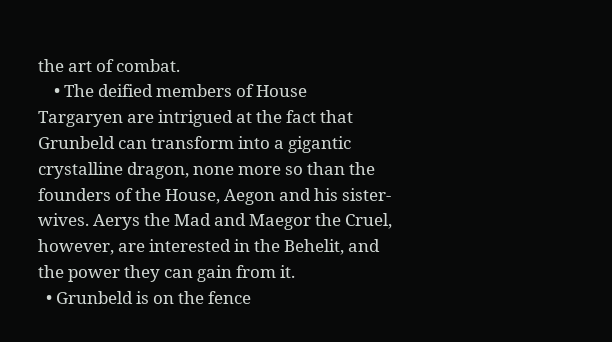the art of combat.
    • The deified members of House Targaryen are intrigued at the fact that Grunbeld can transform into a gigantic crystalline dragon, none more so than the founders of the House, Aegon and his sister-wives. Aerys the Mad and Maegor the Cruel, however, are interested in the Behelit, and the power they can gain from it.
  • Grunbeld is on the fence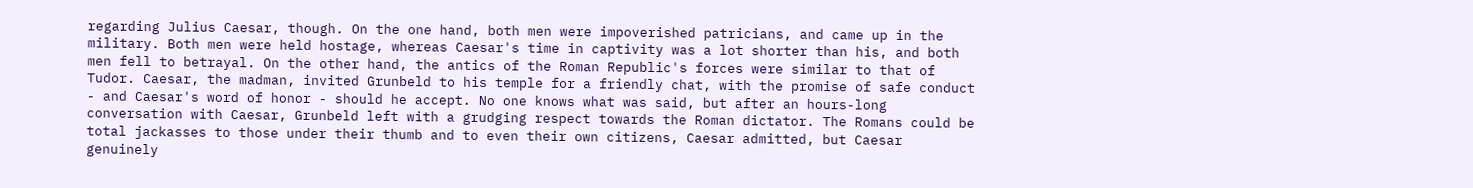regarding Julius Caesar, though. On the one hand, both men were impoverished patricians, and came up in the military. Both men were held hostage, whereas Caesar's time in captivity was a lot shorter than his, and both men fell to betrayal. On the other hand, the antics of the Roman Republic's forces were similar to that of Tudor. Caesar, the madman, invited Grunbeld to his temple for a friendly chat, with the promise of safe conduct - and Caesar's word of honor - should he accept. No one knows what was said, but after an hours-long conversation with Caesar, Grunbeld left with a grudging respect towards the Roman dictator. The Romans could be total jackasses to those under their thumb and to even their own citizens, Caesar admitted, but Caesar genuinely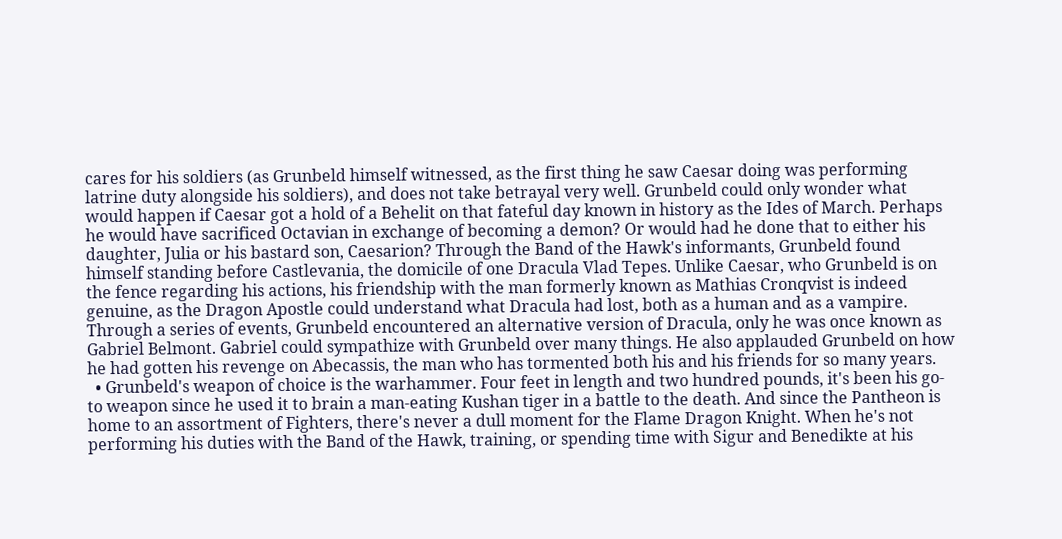cares for his soldiers (as Grunbeld himself witnessed, as the first thing he saw Caesar doing was performing latrine duty alongside his soldiers), and does not take betrayal very well. Grunbeld could only wonder what would happen if Caesar got a hold of a Behelit on that fateful day known in history as the Ides of March. Perhaps he would have sacrificed Octavian in exchange of becoming a demon? Or would had he done that to either his daughter, Julia or his bastard son, Caesarion? Through the Band of the Hawk's informants, Grunbeld found himself standing before Castlevania, the domicile of one Dracula Vlad Tepes. Unlike Caesar, who Grunbeld is on the fence regarding his actions, his friendship with the man formerly known as Mathias Cronqvist is indeed genuine, as the Dragon Apostle could understand what Dracula had lost, both as a human and as a vampire. Through a series of events, Grunbeld encountered an alternative version of Dracula, only he was once known as Gabriel Belmont. Gabriel could sympathize with Grunbeld over many things. He also applauded Grunbeld on how he had gotten his revenge on Abecassis, the man who has tormented both his and his friends for so many years.
  • Grunbeld's weapon of choice is the warhammer. Four feet in length and two hundred pounds, it's been his go-to weapon since he used it to brain a man-eating Kushan tiger in a battle to the death. And since the Pantheon is home to an assortment of Fighters, there's never a dull moment for the Flame Dragon Knight. When he's not performing his duties with the Band of the Hawk, training, or spending time with Sigur and Benedikte at his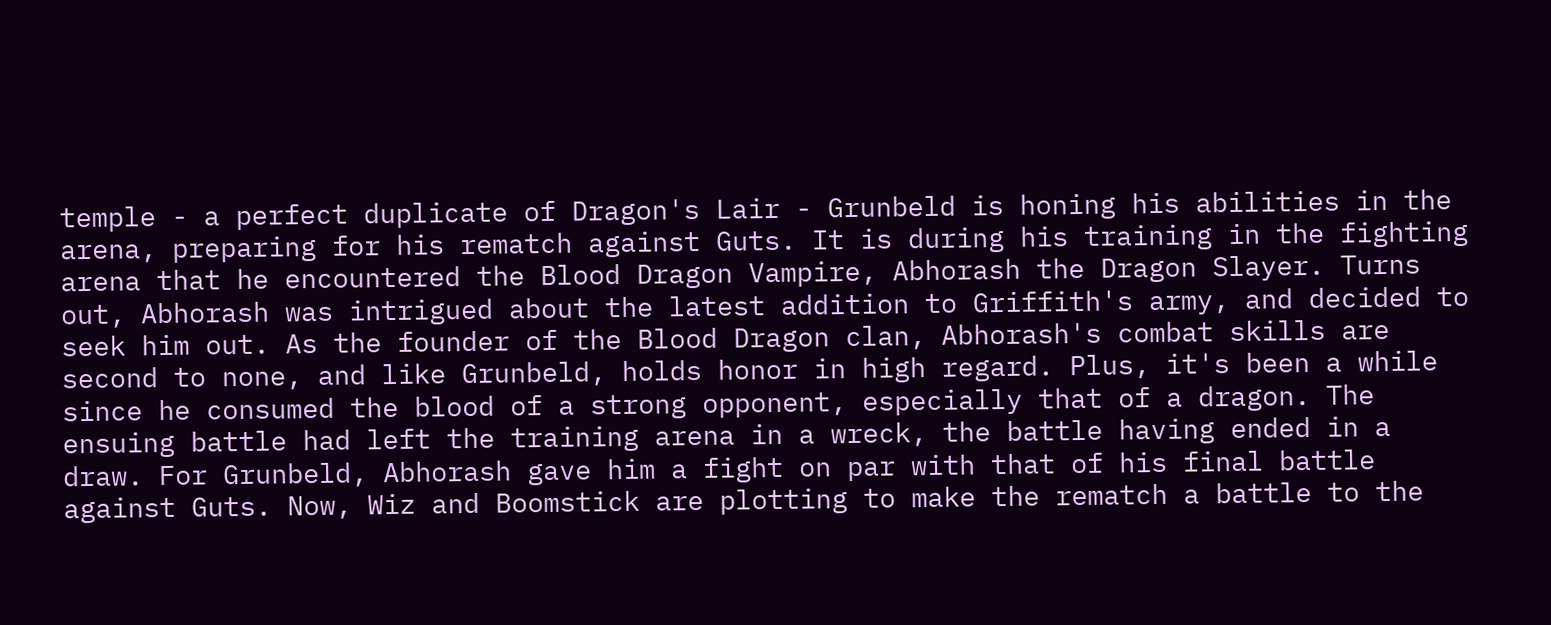temple - a perfect duplicate of Dragon's Lair - Grunbeld is honing his abilities in the arena, preparing for his rematch against Guts. It is during his training in the fighting arena that he encountered the Blood Dragon Vampire, Abhorash the Dragon Slayer. Turns out, Abhorash was intrigued about the latest addition to Griffith's army, and decided to seek him out. As the founder of the Blood Dragon clan, Abhorash's combat skills are second to none, and like Grunbeld, holds honor in high regard. Plus, it's been a while since he consumed the blood of a strong opponent, especially that of a dragon. The ensuing battle had left the training arena in a wreck, the battle having ended in a draw. For Grunbeld, Abhorash gave him a fight on par with that of his final battle against Guts. Now, Wiz and Boomstick are plotting to make the rematch a battle to the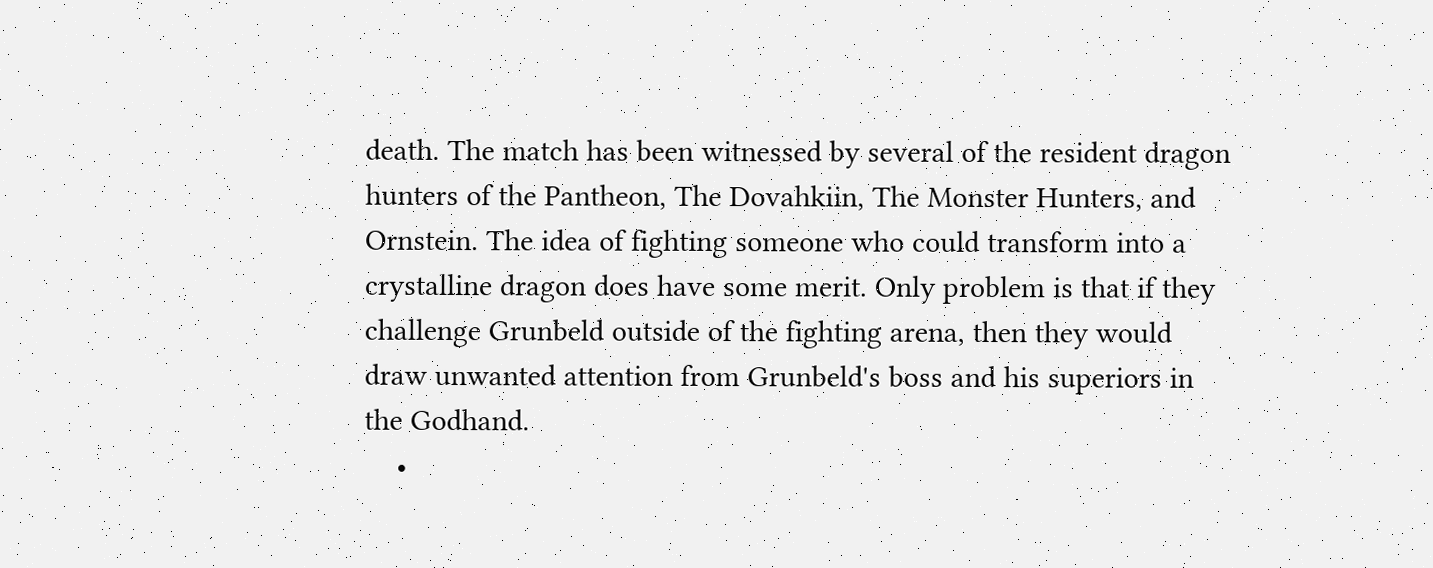death. The match has been witnessed by several of the resident dragon hunters of the Pantheon, The Dovahkiin, The Monster Hunters, and Ornstein. The idea of fighting someone who could transform into a crystalline dragon does have some merit. Only problem is that if they challenge Grunbeld outside of the fighting arena, then they would draw unwanted attention from Grunbeld's boss and his superiors in the Godhand.
    •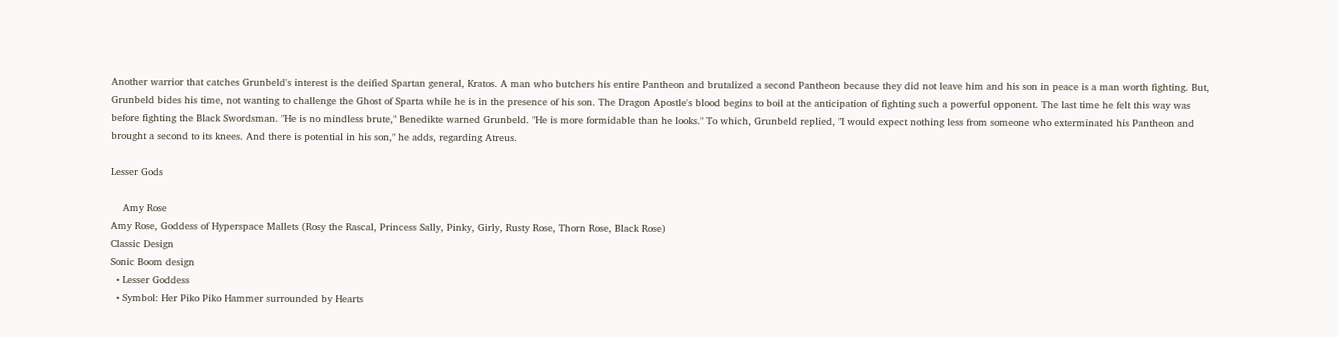Another warrior that catches Grunbeld's interest is the deified Spartan general, Kratos. A man who butchers his entire Pantheon and brutalized a second Pantheon because they did not leave him and his son in peace is a man worth fighting. But, Grunbeld bides his time, not wanting to challenge the Ghost of Sparta while he is in the presence of his son. The Dragon Apostle's blood begins to boil at the anticipation of fighting such a powerful opponent. The last time he felt this way was before fighting the Black Swordsman. "He is no mindless brute," Benedikte warned Grunbeld. "He is more formidable than he looks." To which, Grunbeld replied, "I would expect nothing less from someone who exterminated his Pantheon and brought a second to its knees. And there is potential in his son," he adds, regarding Atreus.

Lesser Gods

    Amy Rose
Amy Rose, Goddess of Hyperspace Mallets (Rosy the Rascal, Princess Sally, Pinky, Girly, Rusty Rose, Thorn Rose, Black Rose)
Classic Design
Sonic Boom design
  • Lesser Goddess
  • Symbol: Her Piko Piko Hammer surrounded by Hearts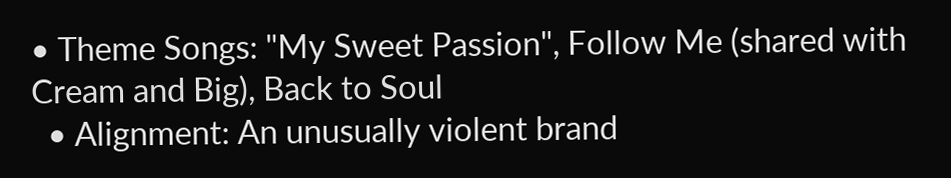• Theme Songs: "My Sweet Passion", Follow Me (shared with Cream and Big), Back to Soul
  • Alignment: An unusually violent brand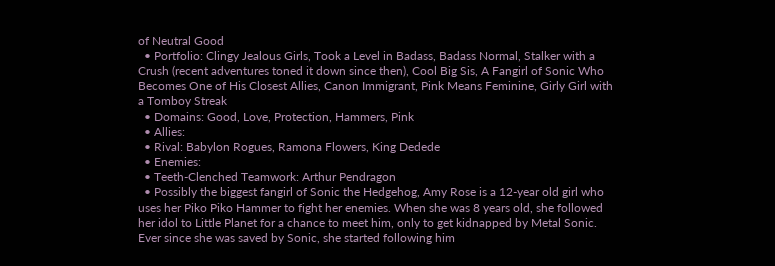of Neutral Good
  • Portfolio: Clingy Jealous Girls, Took a Level in Badass, Badass Normal, Stalker with a Crush (recent adventures toned it down since then), Cool Big Sis, A Fangirl of Sonic Who Becomes One of His Closest Allies, Canon Immigrant, Pink Means Feminine, Girly Girl with a Tomboy Streak
  • Domains: Good, Love, Protection, Hammers, Pink
  • Allies:
  • Rival: Babylon Rogues, Ramona Flowers, King Dedede
  • Enemies:
  • Teeth-Clenched Teamwork: Arthur Pendragon
  • Possibly the biggest fangirl of Sonic the Hedgehog, Amy Rose is a 12-year old girl who uses her Piko Piko Hammer to fight her enemies. When she was 8 years old, she followed her idol to Little Planet for a chance to meet him, only to get kidnapped by Metal Sonic. Ever since she was saved by Sonic, she started following him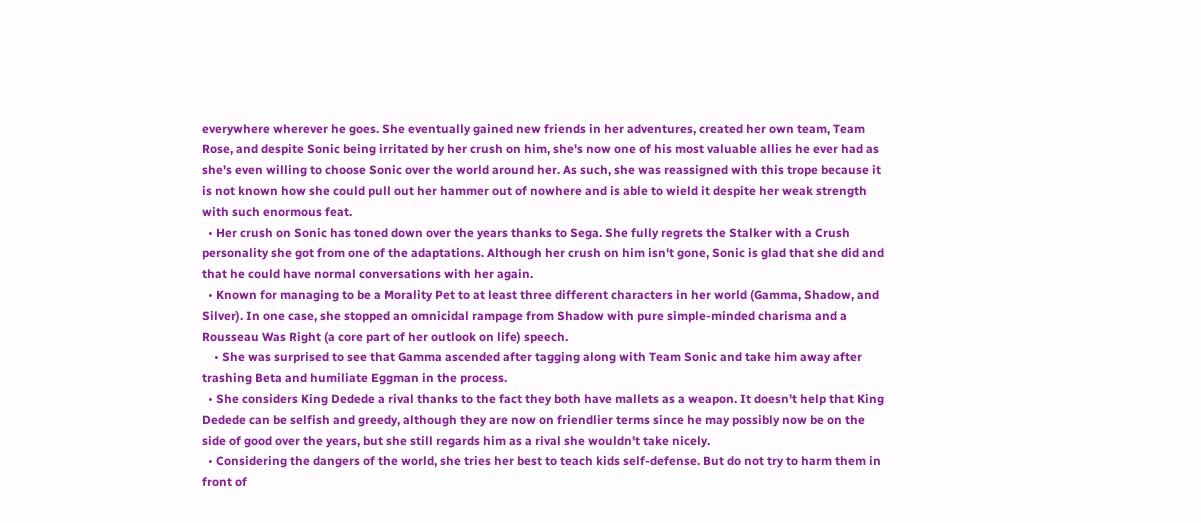everywhere wherever he goes. She eventually gained new friends in her adventures, created her own team, Team Rose, and despite Sonic being irritated by her crush on him, she's now one of his most valuable allies he ever had as she's even willing to choose Sonic over the world around her. As such, she was reassigned with this trope because it is not known how she could pull out her hammer out of nowhere and is able to wield it despite her weak strength with such enormous feat.
  • Her crush on Sonic has toned down over the years thanks to Sega. She fully regrets the Stalker with a Crush personality she got from one of the adaptations. Although her crush on him isn't gone, Sonic is glad that she did and that he could have normal conversations with her again.
  • Known for managing to be a Morality Pet to at least three different characters in her world (Gamma, Shadow, and Silver). In one case, she stopped an omnicidal rampage from Shadow with pure simple-minded charisma and a Rousseau Was Right (a core part of her outlook on life) speech.
    • She was surprised to see that Gamma ascended after tagging along with Team Sonic and take him away after trashing Beta and humiliate Eggman in the process.
  • She considers King Dedede a rival thanks to the fact they both have mallets as a weapon. It doesn't help that King Dedede can be selfish and greedy, although they are now on friendlier terms since he may possibly now be on the side of good over the years, but she still regards him as a rival she wouldn't take nicely.
  • Considering the dangers of the world, she tries her best to teach kids self-defense. But do not try to harm them in front of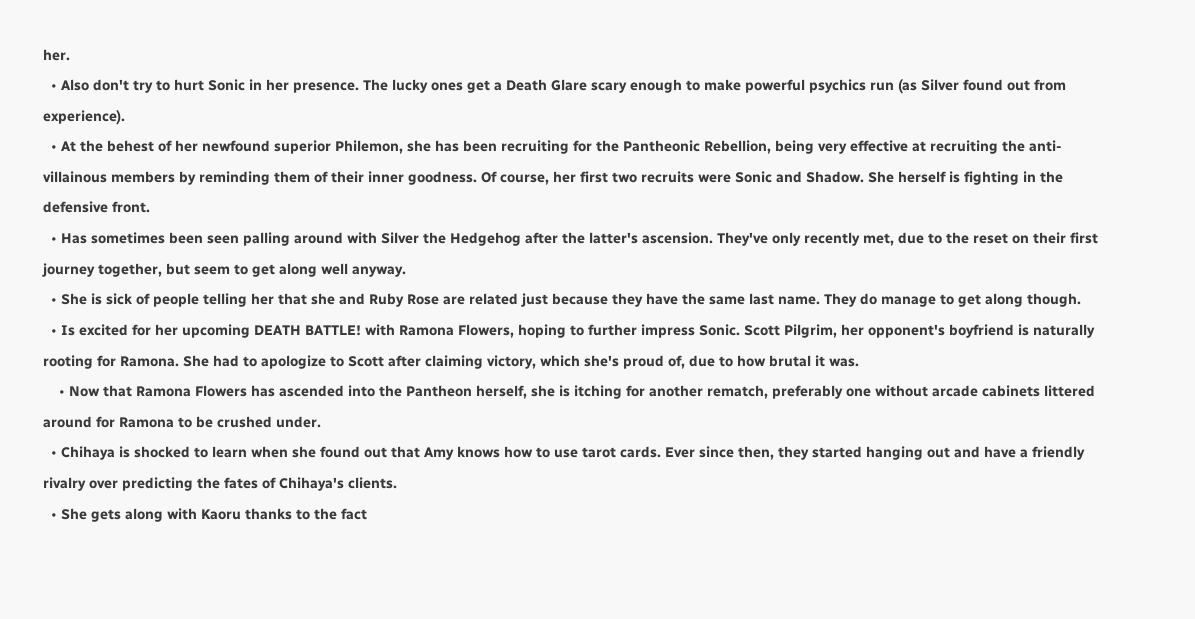her.
  • Also don't try to hurt Sonic in her presence. The lucky ones get a Death Glare scary enough to make powerful psychics run (as Silver found out from experience).
  • At the behest of her newfound superior Philemon, she has been recruiting for the Pantheonic Rebellion, being very effective at recruiting the anti-villainous members by reminding them of their inner goodness. Of course, her first two recruits were Sonic and Shadow. She herself is fighting in the defensive front.
  • Has sometimes been seen palling around with Silver the Hedgehog after the latter's ascension. They've only recently met, due to the reset on their first journey together, but seem to get along well anyway.
  • She is sick of people telling her that she and Ruby Rose are related just because they have the same last name. They do manage to get along though.
  • Is excited for her upcoming DEATH BATTLE! with Ramona Flowers, hoping to further impress Sonic. Scott Pilgrim, her opponent's boyfriend is naturally rooting for Ramona. She had to apologize to Scott after claiming victory, which she's proud of, due to how brutal it was.
    • Now that Ramona Flowers has ascended into the Pantheon herself, she is itching for another rematch, preferably one without arcade cabinets littered around for Ramona to be crushed under.
  • Chihaya is shocked to learn when she found out that Amy knows how to use tarot cards. Ever since then, they started hanging out and have a friendly rivalry over predicting the fates of Chihaya's clients.
  • She gets along with Kaoru thanks to the fact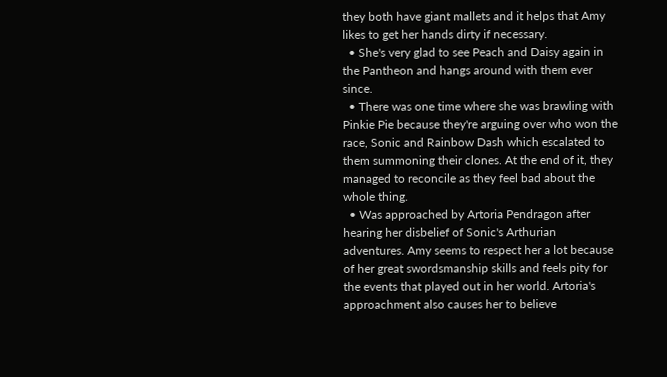they both have giant mallets and it helps that Amy likes to get her hands dirty if necessary.
  • She's very glad to see Peach and Daisy again in the Pantheon and hangs around with them ever since.
  • There was one time where she was brawling with Pinkie Pie because they're arguing over who won the race, Sonic and Rainbow Dash which escalated to them summoning their clones. At the end of it, they managed to reconcile as they feel bad about the whole thing.
  • Was approached by Artoria Pendragon after hearing her disbelief of Sonic's Arthurian adventures. Amy seems to respect her a lot because of her great swordsmanship skills and feels pity for the events that played out in her world. Artoria's approachment also causes her to believe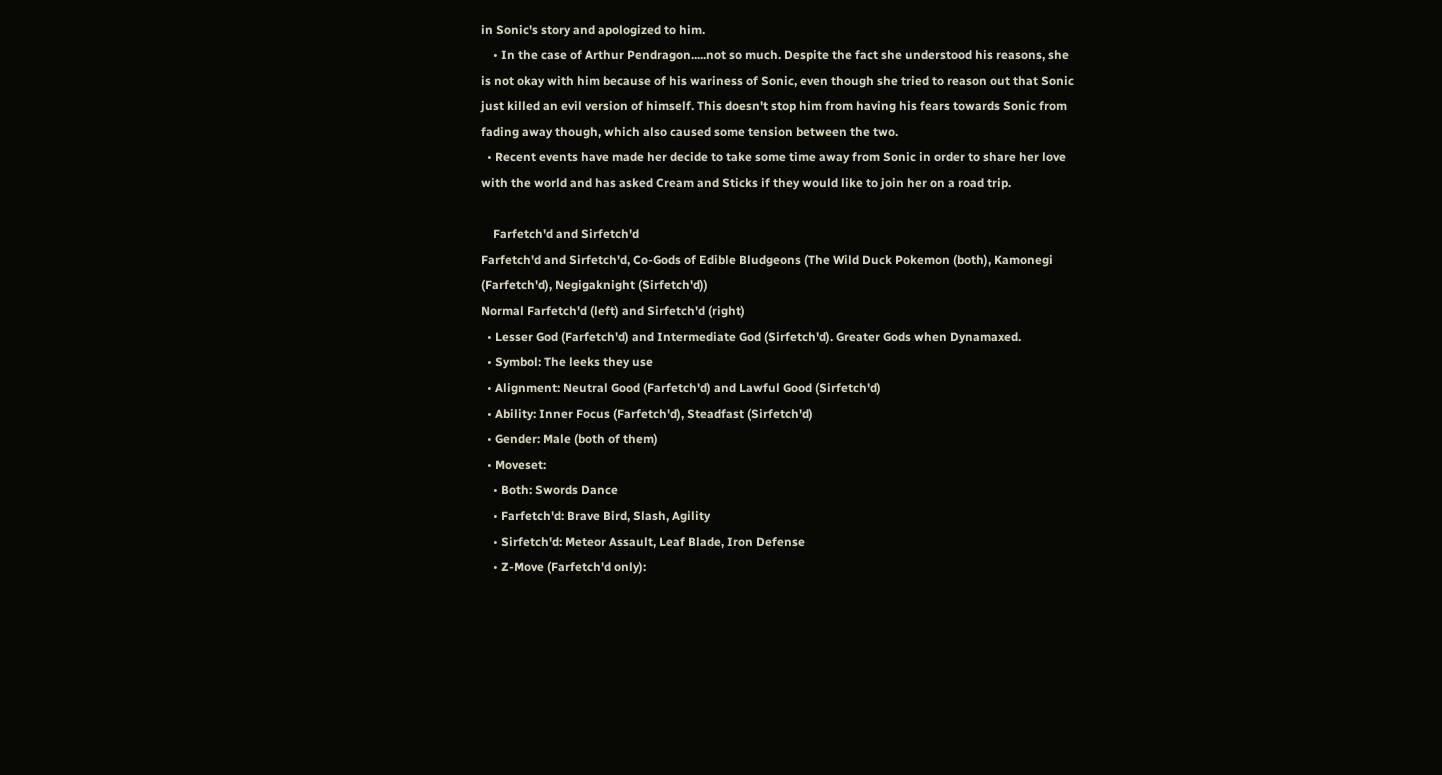in Sonic's story and apologized to him.
    • In the case of Arthur Pendragon.....not so much. Despite the fact she understood his reasons, she is not okay with him because of his wariness of Sonic, even though she tried to reason out that Sonic just killed an evil version of himself. This doesn't stop him from having his fears towards Sonic from fading away though, which also caused some tension between the two.
  • Recent events have made her decide to take some time away from Sonic in order to share her love with the world and has asked Cream and Sticks if they would like to join her on a road trip.

    Farfetch'd and Sirfetch'd
Farfetch'd and Sirfetch'd, Co-Gods of Edible Bludgeons (The Wild Duck Pokemon (both), Kamonegi (Farfetch'd), Negigaknight (Sirfetch'd))
Normal Farfetch'd (left) and Sirfetch'd (right)
  • Lesser God (Farfetch'd) and Intermediate God (Sirfetch'd). Greater Gods when Dynamaxed.
  • Symbol: The leeks they use
  • Alignment: Neutral Good (Farfetch'd) and Lawful Good (Sirfetch'd)
  • Ability: Inner Focus (Farfetch'd), Steadfast (Sirfetch'd)
  • Gender: Male (both of them)
  • Moveset:
    • Both: Swords Dance
    • Farfetch'd: Brave Bird, Slash, Agility
    • Sirfetch'd: Meteor Assault, Leaf Blade, Iron Defense
    • Z-Move (Farfetch'd only):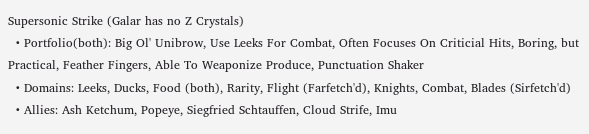Supersonic Strike (Galar has no Z Crystals)
  • Portfolio(both): Big Ol' Unibrow, Use Leeks For Combat, Often Focuses On Criticial Hits, Boring, but Practical, Feather Fingers, Able To Weaponize Produce, Punctuation Shaker
  • Domains: Leeks, Ducks, Food (both), Rarity, Flight (Farfetch'd), Knights, Combat, Blades (Sirfetch'd)
  • Allies: Ash Ketchum, Popeye, Siegfried Schtauffen, Cloud Strife, Imu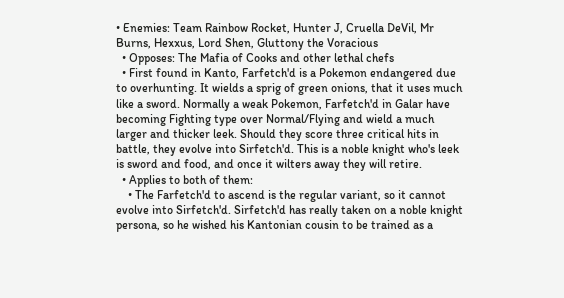• Enemies: Team Rainbow Rocket, Hunter J, Cruella DeVil, Mr Burns, Hexxus, Lord Shen, Gluttony the Voracious
  • Opposes: The Mafia of Cooks and other lethal chefs
  • First found in Kanto, Farfetch'd is a Pokemon endangered due to overhunting. It wields a sprig of green onions, that it uses much like a sword. Normally a weak Pokemon, Farfetch'd in Galar have becoming Fighting type over Normal/Flying and wield a much larger and thicker leek. Should they score three critical hits in battle, they evolve into Sirfetch'd. This is a noble knight who's leek is sword and food, and once it wilters away they will retire.
  • Applies to both of them:
    • The Farfetch'd to ascend is the regular variant, so it cannot evolve into Sirfetch'd. Sirfetch'd has really taken on a noble knight persona, so he wished his Kantonian cousin to be trained as a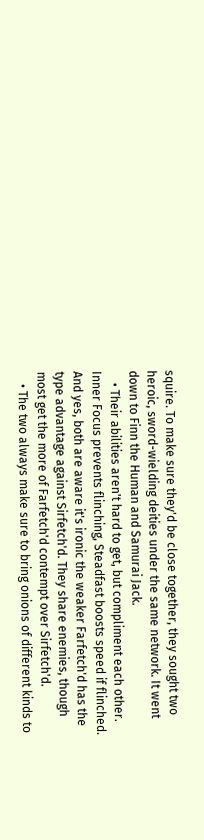squire. To make sure they'd be close together, they sought two heroic, sword-wielding deities under the same network. It went down to Finn the Human and Samurai Jack.
    • Their abilities aren't hard to get, but compliment each other. Inner Focus prevents flinching, Steadfast boosts speed if flinched. And yes, both are aware it's ironic the weaker Farfetch'd has the type advantage against Sirfetch'd. They share enemies, though most get the more of Farfetch'd contempt over Sirfetch'd.
    • The two always make sure to bring onions of different kinds to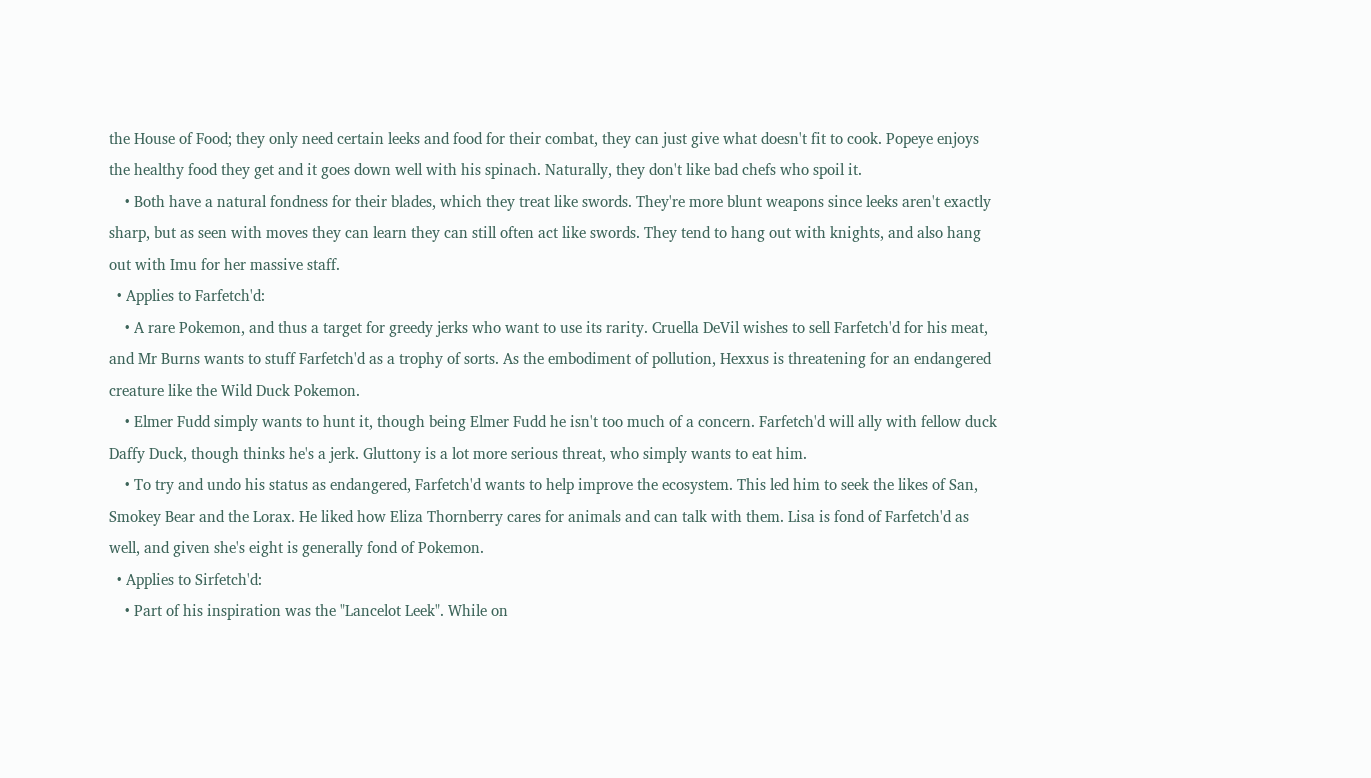the House of Food; they only need certain leeks and food for their combat, they can just give what doesn't fit to cook. Popeye enjoys the healthy food they get and it goes down well with his spinach. Naturally, they don't like bad chefs who spoil it.
    • Both have a natural fondness for their blades, which they treat like swords. They're more blunt weapons since leeks aren't exactly sharp, but as seen with moves they can learn they can still often act like swords. They tend to hang out with knights, and also hang out with Imu for her massive staff.
  • Applies to Farfetch'd:
    • A rare Pokemon, and thus a target for greedy jerks who want to use its rarity. Cruella DeVil wishes to sell Farfetch'd for his meat, and Mr Burns wants to stuff Farfetch'd as a trophy of sorts. As the embodiment of pollution, Hexxus is threatening for an endangered creature like the Wild Duck Pokemon.
    • Elmer Fudd simply wants to hunt it, though being Elmer Fudd he isn't too much of a concern. Farfetch'd will ally with fellow duck Daffy Duck, though thinks he's a jerk. Gluttony is a lot more serious threat, who simply wants to eat him.
    • To try and undo his status as endangered, Farfetch'd wants to help improve the ecosystem. This led him to seek the likes of San, Smokey Bear and the Lorax. He liked how Eliza Thornberry cares for animals and can talk with them. Lisa is fond of Farfetch'd as well, and given she's eight is generally fond of Pokemon.
  • Applies to Sirfetch'd:
    • Part of his inspiration was the "Lancelot Leek". While on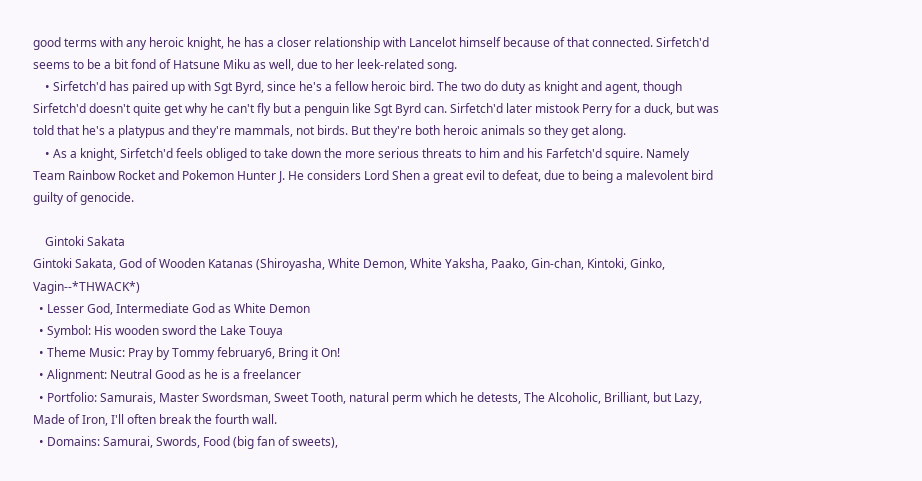good terms with any heroic knight, he has a closer relationship with Lancelot himself because of that connected. Sirfetch'd seems to be a bit fond of Hatsune Miku as well, due to her leek-related song.
    • Sirfetch'd has paired up with Sgt Byrd, since he's a fellow heroic bird. The two do duty as knight and agent, though Sirfetch'd doesn't quite get why he can't fly but a penguin like Sgt Byrd can. Sirfetch'd later mistook Perry for a duck, but was told that he's a platypus and they're mammals, not birds. But they're both heroic animals so they get along.
    • As a knight, Sirfetch'd feels obliged to take down the more serious threats to him and his Farfetch'd squire. Namely Team Rainbow Rocket and Pokemon Hunter J. He considers Lord Shen a great evil to defeat, due to being a malevolent bird guilty of genocide.

    Gintoki Sakata
Gintoki Sakata, God of Wooden Katanas (Shiroyasha, White Demon, White Yaksha, Paako, Gin-chan, Kintoki, Ginko, Vagin--*THWACK*)
  • Lesser God, Intermediate God as White Demon
  • Symbol: His wooden sword the Lake Touya
  • Theme Music: Pray by Tommy february6, Bring it On!
  • Alignment: Neutral Good as he is a freelancer
  • Portfolio: Samurais, Master Swordsman, Sweet Tooth, natural perm which he detests, The Alcoholic, Brilliant, but Lazy, Made of Iron, I'll often break the fourth wall.
  • Domains: Samurai, Swords, Food (big fan of sweets),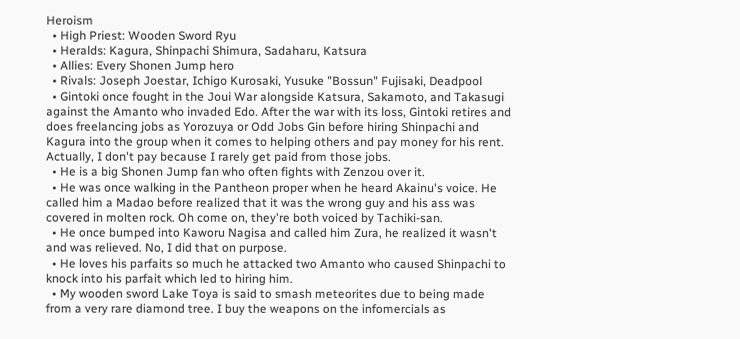Heroism
  • High Priest: Wooden Sword Ryu
  • Heralds: Kagura, Shinpachi Shimura, Sadaharu, Katsura
  • Allies: Every Shonen Jump hero
  • Rivals: Joseph Joestar, Ichigo Kurosaki, Yusuke "Bossun" Fujisaki, Deadpool
  • Gintoki once fought in the Joui War alongside Katsura, Sakamoto, and Takasugi against the Amanto who invaded Edo. After the war with its loss, Gintoki retires and does freelancing jobs as Yorozuya or Odd Jobs Gin before hiring Shinpachi and Kagura into the group when it comes to helping others and pay money for his rent. Actually, I don't pay because I rarely get paid from those jobs.
  • He is a big Shonen Jump fan who often fights with Zenzou over it.
  • He was once walking in the Pantheon proper when he heard Akainu's voice. He called him a Madao before realized that it was the wrong guy and his ass was covered in molten rock. Oh come on, they're both voiced by Tachiki-san.
  • He once bumped into Kaworu Nagisa and called him Zura, he realized it wasn't and was relieved. No, I did that on purpose.
  • He loves his parfaits so much he attacked two Amanto who caused Shinpachi to knock into his parfait which led to hiring him.
  • My wooden sword Lake Toya is said to smash meteorites due to being made from a very rare diamond tree. I buy the weapons on the infomercials as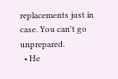replacements just in case. You can't go unprepared.
  • He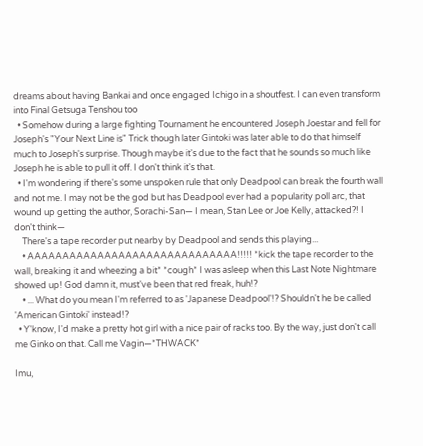dreams about having Bankai and once engaged Ichigo in a shoutfest. I can even transform into Final Getsuga Tenshou too
  • Somehow during a large fighting Tournament he encountered Joseph Joestar and fell for Joseph's "Your Next Line is" Trick though later Gintoki was later able to do that himself much to Joseph's surprise. Though maybe it's due to the fact that he sounds so much like Joseph he is able to pull it off. I don't think it's that.
  • I'm wondering if there's some unspoken rule that only Deadpool can break the fourth wall and not me. I may not be the god but has Deadpool ever had a popularity poll arc, that wound up getting the author, Sorachi-San— I mean, Stan Lee or Joe Kelly, attacked?! I don't think—
    There's a tape recorder put nearby by Deadpool and sends this playing...
    • AAAAAAAAAAAAAAAAAAAAAAAAAAAAAA!!!!! *kick the tape recorder to the wall, breaking it and wheezing a bit* *cough* I was asleep when this Last Note Nightmare showed up! God damn it, must've been that red freak, huh!?
    • ... What do you mean I'm referred to as 'Japanese Deadpool'!? Shouldn't he be called 'American Gintoki' instead!?
  • Y'know, I'd make a pretty hot girl with a nice pair of racks too. By the way, just don't call me Ginko on that. Call me Vagin—*THWACK*

Imu,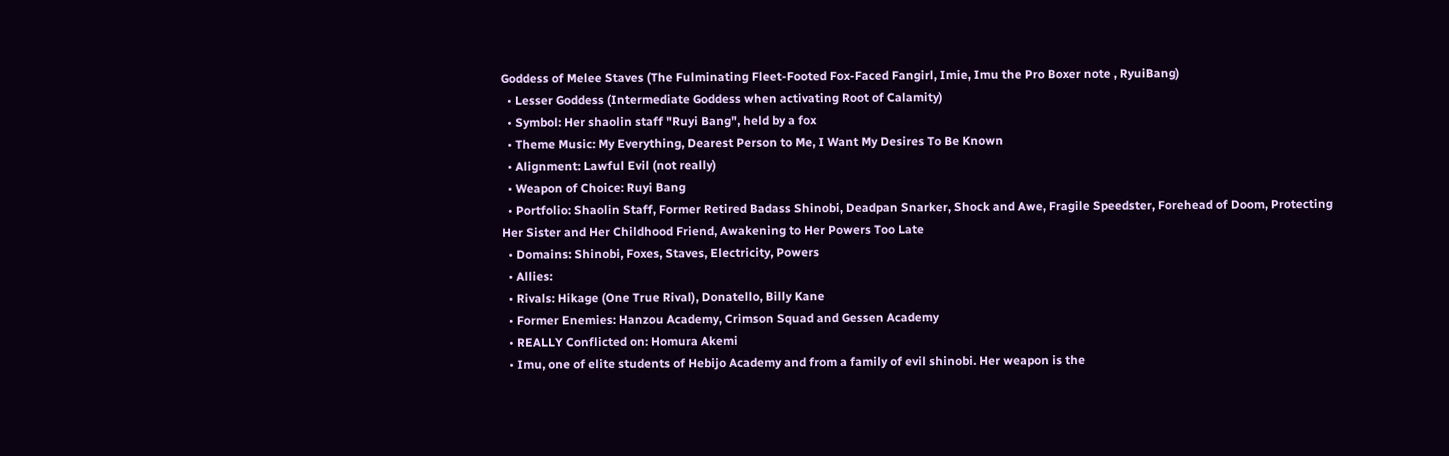Goddess of Melee Staves (The Fulminating Fleet-Footed Fox-Faced Fangirl, Imie, Imu the Pro Boxer note , RyuiBang)
  • Lesser Goddess (Intermediate Goddess when activating Root of Calamity)
  • Symbol: Her shaolin staff "Ruyi Bang", held by a fox
  • Theme Music: My Everything, Dearest Person to Me, I Want My Desires To Be Known
  • Alignment: Lawful Evil (not really)
  • Weapon of Choice: Ruyi Bang
  • Portfolio: Shaolin Staff, Former Retired Badass Shinobi, Deadpan Snarker, Shock and Awe, Fragile Speedster, Forehead of Doom, Protecting Her Sister and Her Childhood Friend, Awakening to Her Powers Too Late
  • Domains: Shinobi, Foxes, Staves, Electricity, Powers
  • Allies:
  • Rivals: Hikage (One True Rival), Donatello, Billy Kane
  • Former Enemies: Hanzou Academy, Crimson Squad and Gessen Academy
  • REALLY Conflicted on: Homura Akemi
  • Imu, one of elite students of Hebijo Academy and from a family of evil shinobi. Her weapon is the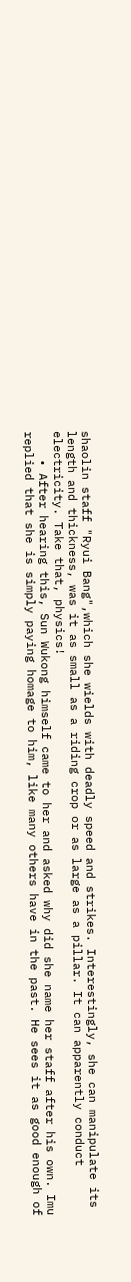shaolin staff "Ryui Bang",which she wields with deadly speed and strikes. Interestingly, she can manipulate its length and thickness, was it as small as a riding crop or as large as a pillar. It can apparently conduct electricity. Take that, physics!
    • After hearing this, Sun Wukong himself came to her and asked why did she name her staff after his own. Imu replied that she is simply paying homage to him, like many others have in the past. He sees it as good enough of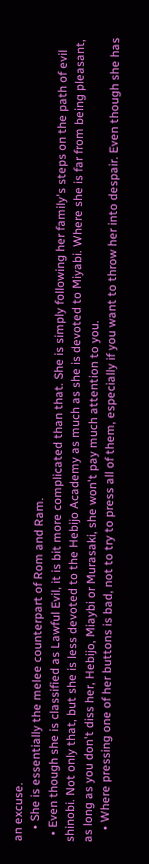an excuse.
    • She is essentially the melee counterpart of Rom and Ram.
  • Even though she is classified as Lawful Evil, it is bit more complicated than that. She is simply following her family's steps on the path of evil shinobi. Not only that, but she is less devoted to the Hebijo Academy as much as she is devoted to Miyabi. Where she is far from being pleasant, as long as you don't diss her, Hebijo, Miaybi or Murasaki, she won't pay much attention to you.
    • Where pressing one of her buttons is bad, not to try to press all of them, especially if you want to throw her into despair. Even though she has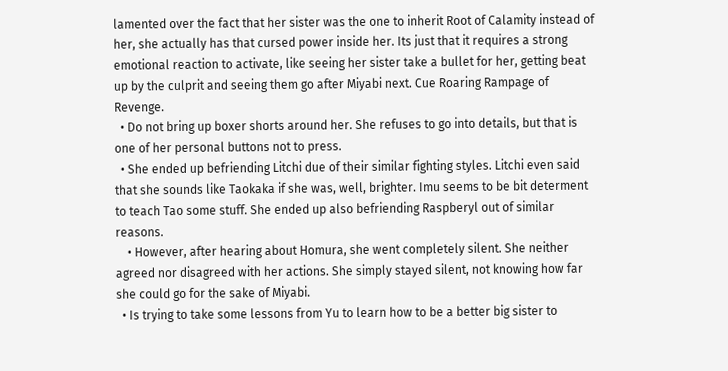lamented over the fact that her sister was the one to inherit Root of Calamity instead of her, she actually has that cursed power inside her. Its just that it requires a strong emotional reaction to activate, like seeing her sister take a bullet for her, getting beat up by the culprit and seeing them go after Miyabi next. Cue Roaring Rampage of Revenge.
  • Do not bring up boxer shorts around her. She refuses to go into details, but that is one of her personal buttons not to press.
  • She ended up befriending Litchi due of their similar fighting styles. Litchi even said that she sounds like Taokaka if she was, well, brighter. Imu seems to be bit determent to teach Tao some stuff. She ended up also befriending Raspberyl out of similar reasons.
    • However, after hearing about Homura, she went completely silent. She neither agreed nor disagreed with her actions. She simply stayed silent, not knowing how far she could go for the sake of Miyabi.
  • Is trying to take some lessons from Yu to learn how to be a better big sister to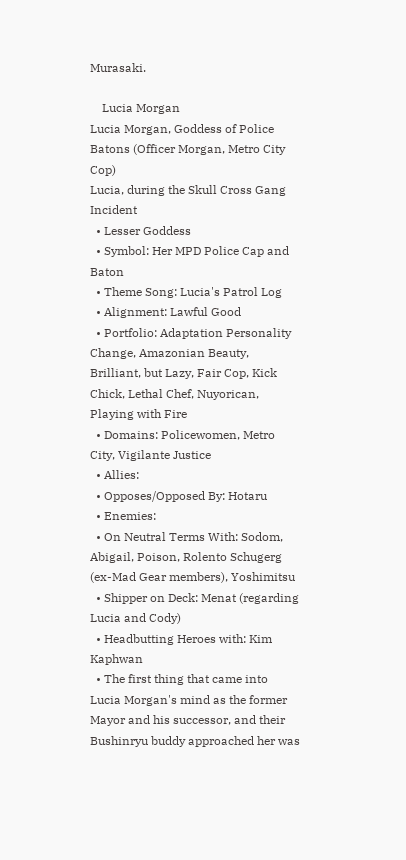Murasaki.

    Lucia Morgan
Lucia Morgan, Goddess of Police Batons (Officer Morgan, Metro City Cop)
Lucia, during the Skull Cross Gang Incident
  • Lesser Goddess
  • Symbol: Her MPD Police Cap and Baton
  • Theme Song: Lucia's Patrol Log
  • Alignment: Lawful Good
  • Portfolio: Adaptation Personality Change, Amazonian Beauty, Brilliant, but Lazy, Fair Cop, Kick Chick, Lethal Chef, Nuyorican, Playing with Fire
  • Domains: Policewomen, Metro City, Vigilante Justice
  • Allies:
  • Opposes/Opposed By: Hotaru
  • Enemies:
  • On Neutral Terms With: Sodom, Abigail, Poison, Rolento Schugerg (ex-Mad Gear members), Yoshimitsu
  • Shipper on Deck: Menat (regarding Lucia and Cody)
  • Headbutting Heroes with: Kim Kaphwan
  • The first thing that came into Lucia Morgan's mind as the former Mayor and his successor, and their Bushinryu buddy approached her was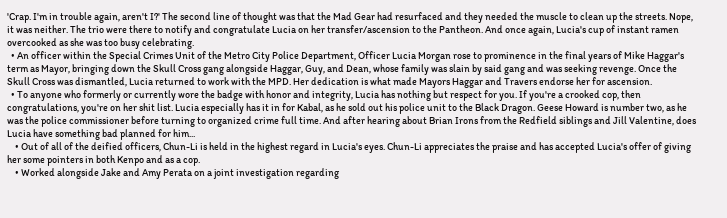'Crap. I'm in trouble again, aren't I?' The second line of thought was that the Mad Gear had resurfaced and they needed the muscle to clean up the streets. Nope, it was neither. The trio were there to notify and congratulate Lucia on her transfer/ascension to the Pantheon. And once again, Lucia's cup of instant ramen overcooked as she was too busy celebrating.
  • An officer within the Special Crimes Unit of the Metro City Police Department, Officer Lucia Morgan rose to prominence in the final years of Mike Haggar's term as Mayor, bringing down the Skull Cross gang alongside Haggar, Guy, and Dean, whose family was slain by said gang and was seeking revenge. Once the Skull Cross was dismantled, Lucia returned to work with the MPD. Her dedication is what made Mayors Haggar and Travers endorse her for ascension.
  • To anyone who formerly or currently wore the badge with honor and integrity, Lucia has nothing but respect for you. If you're a crooked cop, then congratulations, you're on her shit list. Lucia especially has it in for Kabal, as he sold out his police unit to the Black Dragon. Geese Howard is number two, as he was the police commissioner before turning to organized crime full time. And after hearing about Brian Irons from the Redfield siblings and Jill Valentine, does Lucia have something bad planned for him...
    • Out of all of the deified officers, Chun-Li is held in the highest regard in Lucia's eyes. Chun-Li appreciates the praise and has accepted Lucia's offer of giving her some pointers in both Kenpo and as a cop.
    • Worked alongside Jake and Amy Perata on a joint investigation regarding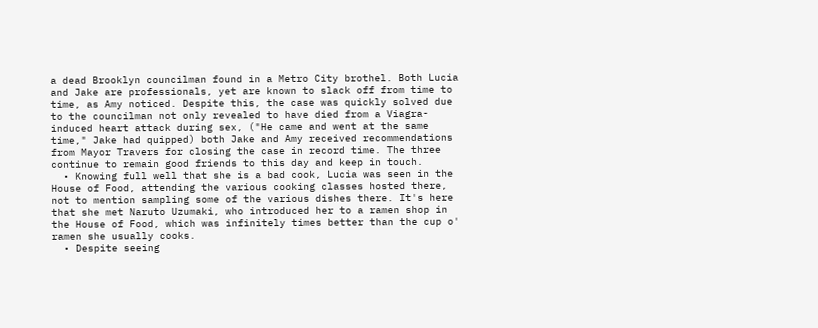a dead Brooklyn councilman found in a Metro City brothel. Both Lucia and Jake are professionals, yet are known to slack off from time to time, as Amy noticed. Despite this, the case was quickly solved due to the councilman not only revealed to have died from a Viagra-induced heart attack during sex, ("He came and went at the same time," Jake had quipped) both Jake and Amy received recommendations from Mayor Travers for closing the case in record time. The three continue to remain good friends to this day and keep in touch.
  • Knowing full well that she is a bad cook, Lucia was seen in the House of Food, attending the various cooking classes hosted there, not to mention sampling some of the various dishes there. It's here that she met Naruto Uzumaki, who introduced her to a ramen shop in the House of Food, which was infinitely times better than the cup o' ramen she usually cooks.
  • Despite seeing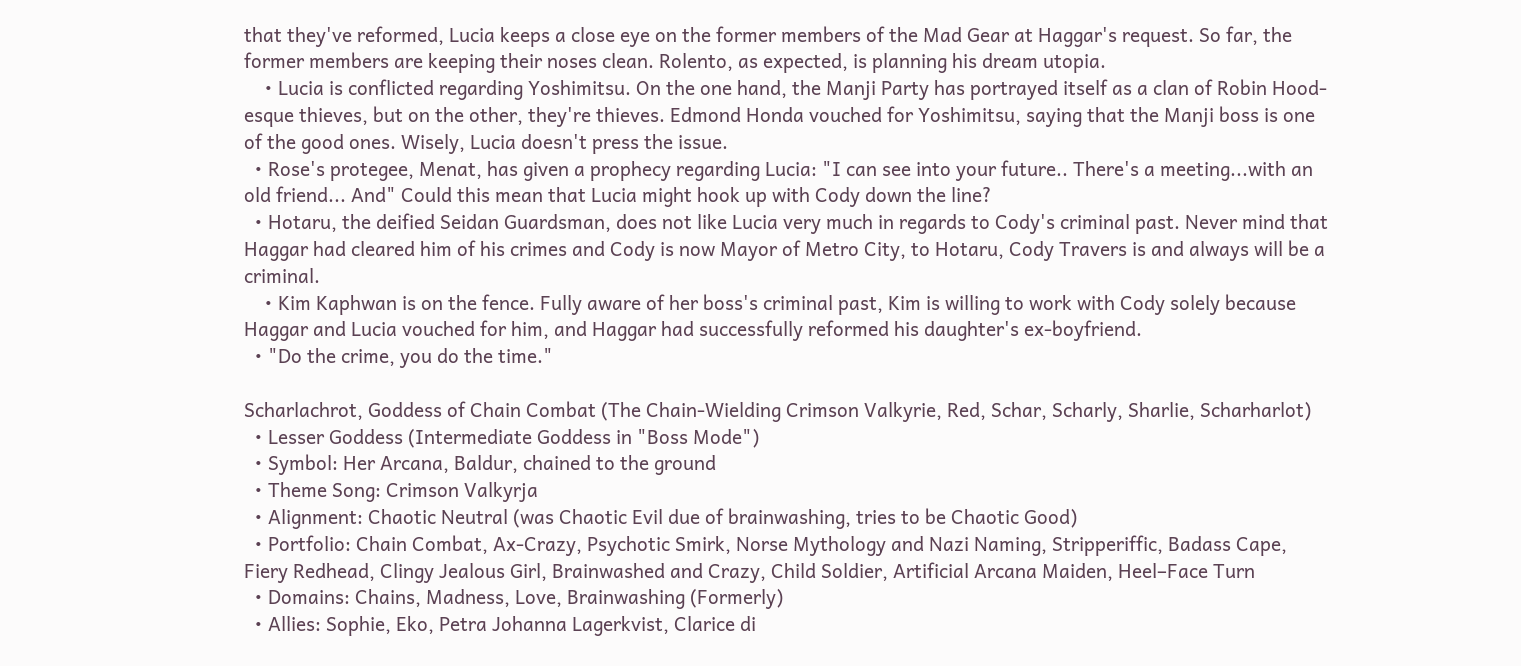that they've reformed, Lucia keeps a close eye on the former members of the Mad Gear at Haggar's request. So far, the former members are keeping their noses clean. Rolento, as expected, is planning his dream utopia.
    • Lucia is conflicted regarding Yoshimitsu. On the one hand, the Manji Party has portrayed itself as a clan of Robin Hood-esque thieves, but on the other, they're thieves. Edmond Honda vouched for Yoshimitsu, saying that the Manji boss is one of the good ones. Wisely, Lucia doesn't press the issue.
  • Rose's protegee, Menat, has given a prophecy regarding Lucia: "I can see into your future.. There's a meeting...with an old friend... And" Could this mean that Lucia might hook up with Cody down the line?
  • Hotaru, the deified Seidan Guardsman, does not like Lucia very much in regards to Cody's criminal past. Never mind that Haggar had cleared him of his crimes and Cody is now Mayor of Metro City, to Hotaru, Cody Travers is and always will be a criminal.
    • Kim Kaphwan is on the fence. Fully aware of her boss's criminal past, Kim is willing to work with Cody solely because Haggar and Lucia vouched for him, and Haggar had successfully reformed his daughter's ex-boyfriend.
  • "Do the crime, you do the time."

Scharlachrot, Goddess of Chain Combat (The Chain-Wielding Crimson Valkyrie, Red, Schar, Scharly, Sharlie, Scharharlot)
  • Lesser Goddess (Intermediate Goddess in "Boss Mode")
  • Symbol: Her Arcana, Baldur, chained to the ground
  • Theme Song: Crimson Valkyrja
  • Alignment: Chaotic Neutral (was Chaotic Evil due of brainwashing, tries to be Chaotic Good)
  • Portfolio: Chain Combat, Ax-Crazy, Psychotic Smirk, Norse Mythology and Nazi Naming, Stripperiffic, Badass Cape, Fiery Redhead, Clingy Jealous Girl, Brainwashed and Crazy, Child Soldier, Artificial Arcana Maiden, Heel–Face Turn
  • Domains: Chains, Madness, Love, Brainwashing (Formerly)
  • Allies: Sophie, Eko, Petra Johanna Lagerkvist, Clarice di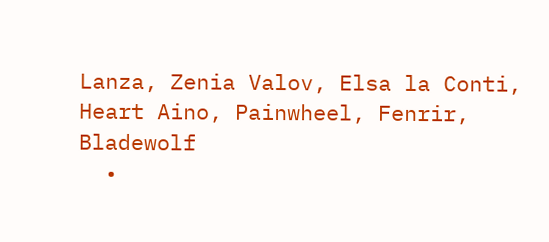Lanza, Zenia Valov, Elsa la Conti, Heart Aino, Painwheel, Fenrir, Bladewolf
  •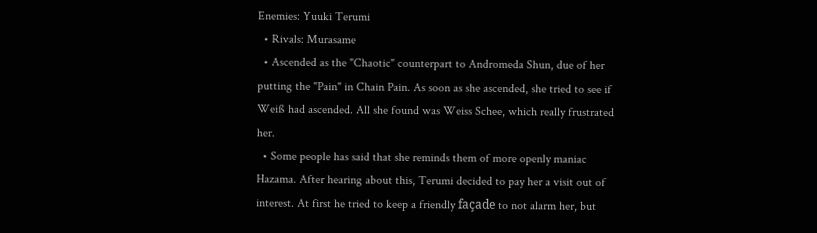Enemies: Yuuki Terumi
  • Rivals: Murasame
  • Ascended as the "Chaotic" counterpart to Andromeda Shun, due of her putting the "Pain" in Chain Pain. As soon as she ascended, she tried to see if Weiß had ascended. All she found was Weiss Schee, which really frustrated her.
  • Some people has said that she reminds them of more openly maniac Hazama. After hearing about this, Terumi decided to pay her a visit out of interest. At first he tried to keep a friendly façade to not alarm her, but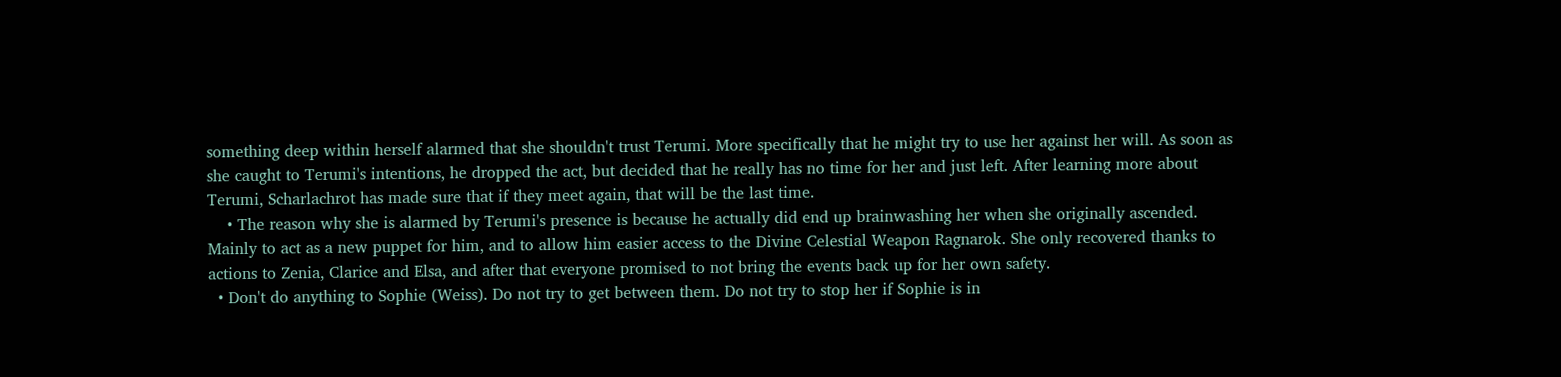something deep within herself alarmed that she shouldn't trust Terumi. More specifically that he might try to use her against her will. As soon as she caught to Terumi's intentions, he dropped the act, but decided that he really has no time for her and just left. After learning more about Terumi, Scharlachrot has made sure that if they meet again, that will be the last time.
    • The reason why she is alarmed by Terumi's presence is because he actually did end up brainwashing her when she originally ascended. Mainly to act as a new puppet for him, and to allow him easier access to the Divine Celestial Weapon Ragnarok. She only recovered thanks to actions to Zenia, Clarice and Elsa, and after that everyone promised to not bring the events back up for her own safety.
  • Don't do anything to Sophie (Weiss). Do not try to get between them. Do not try to stop her if Sophie is in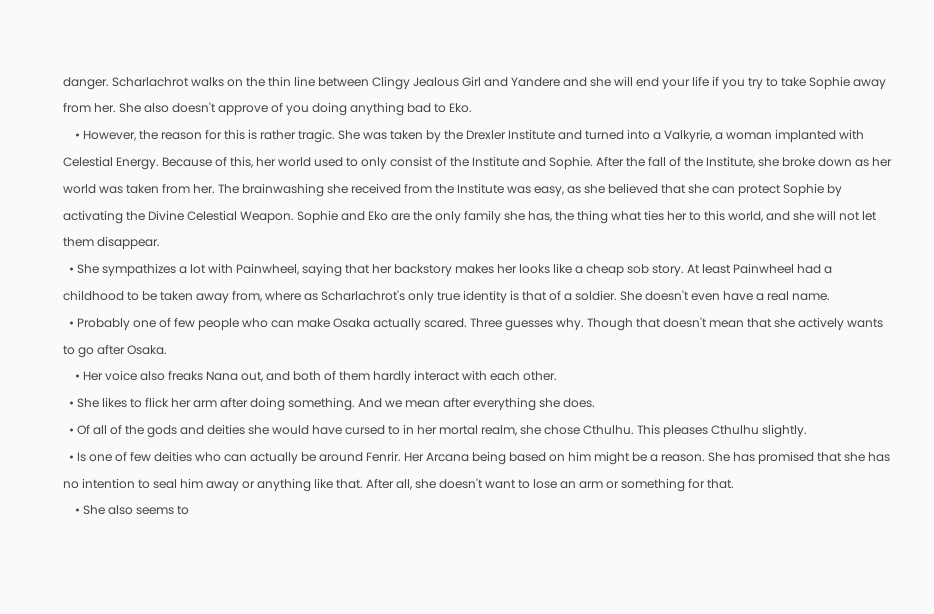danger. Scharlachrot walks on the thin line between Clingy Jealous Girl and Yandere and she will end your life if you try to take Sophie away from her. She also doesn't approve of you doing anything bad to Eko.
    • However, the reason for this is rather tragic. She was taken by the Drexler Institute and turned into a Valkyrie, a woman implanted with Celestial Energy. Because of this, her world used to only consist of the Institute and Sophie. After the fall of the Institute, she broke down as her world was taken from her. The brainwashing she received from the Institute was easy, as she believed that she can protect Sophie by activating the Divine Celestial Weapon. Sophie and Eko are the only family she has, the thing what ties her to this world, and she will not let them disappear.
  • She sympathizes a lot with Painwheel, saying that her backstory makes her looks like a cheap sob story. At least Painwheel had a childhood to be taken away from, where as Scharlachrot's only true identity is that of a soldier. She doesn't even have a real name.
  • Probably one of few people who can make Osaka actually scared. Three guesses why. Though that doesn't mean that she actively wants to go after Osaka.
    • Her voice also freaks Nana out, and both of them hardly interact with each other.
  • She likes to flick her arm after doing something. And we mean after everything she does.
  • Of all of the gods and deities she would have cursed to in her mortal realm, she chose Cthulhu. This pleases Cthulhu slightly.
  • Is one of few deities who can actually be around Fenrir. Her Arcana being based on him might be a reason. She has promised that she has no intention to seal him away or anything like that. After all, she doesn't want to lose an arm or something for that.
    • She also seems to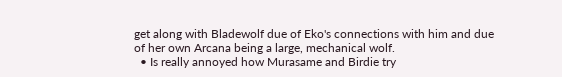get along with Bladewolf due of Eko's connections with him and due of her own Arcana being a large, mechanical wolf.
  • Is really annoyed how Murasame and Birdie try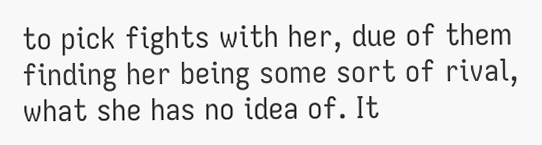to pick fights with her, due of them finding her being some sort of rival, what she has no idea of. It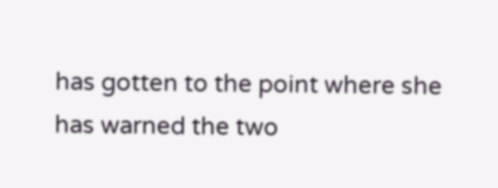has gotten to the point where she has warned the two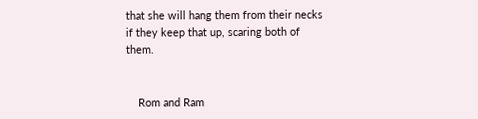that she will hang them from their necks if they keep that up, scaring both of them.


    Rom and Ram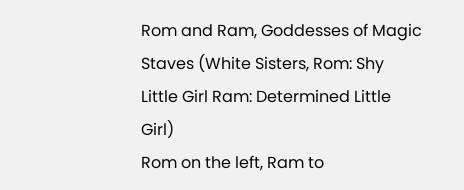Rom and Ram, Goddesses of Magic Staves (White Sisters, Rom: Shy Little Girl Ram: Determined Little Girl)
Rom on the left, Ram to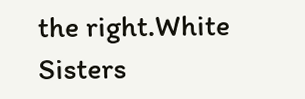the right.White Sisters